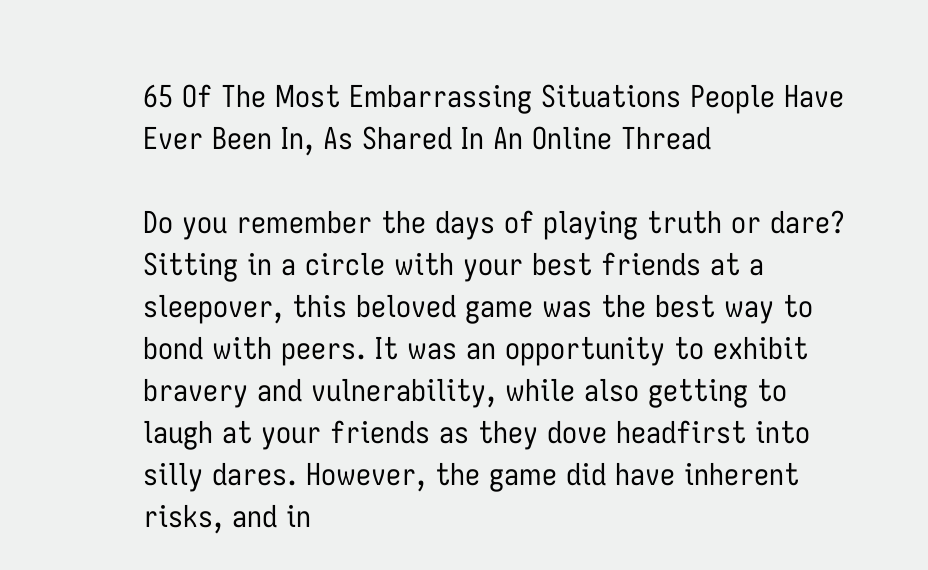65 Of The Most Embarrassing Situations People Have Ever Been In, As Shared In An Online Thread

Do you remember the days of playing truth or dare? Sitting in a circle with your best friends at a sleepover, this beloved game was the best way to bond with peers. It was an opportunity to exhibit bravery and vulnerability, while also getting to laugh at your friends as they dove headfirst into silly dares. However, the game did have inherent risks, and in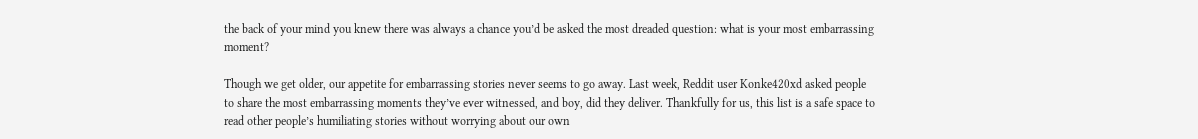the back of your mind you knew there was always a chance you’d be asked the most dreaded question: what is your most embarrassing moment?

Though we get older, our appetite for embarrassing stories never seems to go away. Last week, Reddit user Konke420xd asked people to share the most embarrassing moments they’ve ever witnessed, and boy, did they deliver. Thankfully for us, this list is a safe space to read other people’s humiliating stories without worrying about our own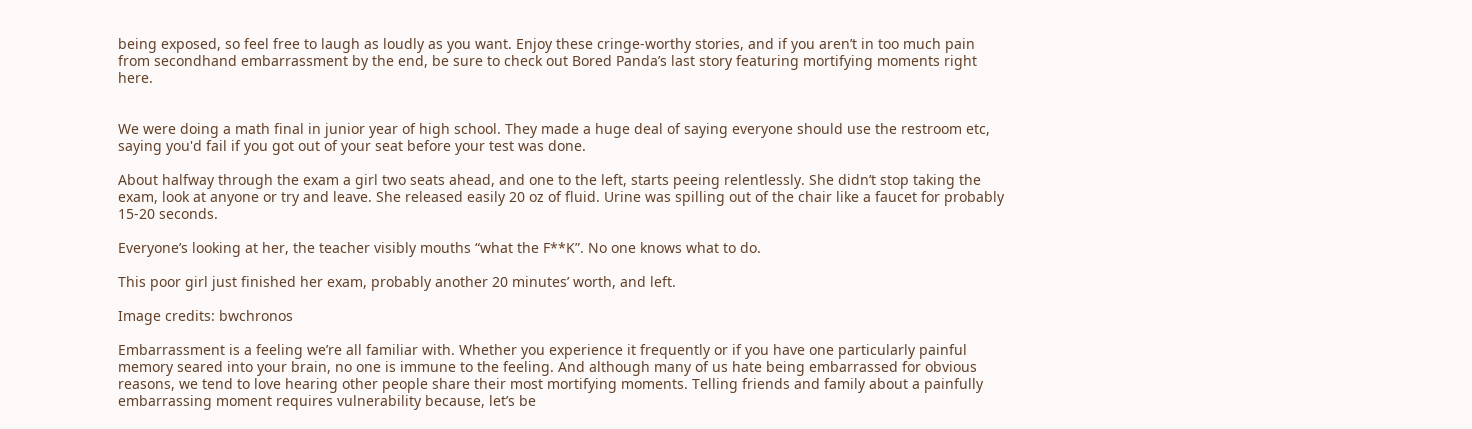being exposed, so feel free to laugh as loudly as you want. Enjoy these cringe-worthy stories, and if you aren’t in too much pain from secondhand embarrassment by the end, be sure to check out Bored Panda’s last story featuring mortifying moments right here.


We were doing a math final in junior year of high school. They made a huge deal of saying everyone should use the restroom etc, saying you'd fail if you got out of your seat before your test was done.

About halfway through the exam a girl two seats ahead, and one to the left, starts peeing relentlessly. She didn’t stop taking the exam, look at anyone or try and leave. She released easily 20 oz of fluid. Urine was spilling out of the chair like a faucet for probably 15-20 seconds.

Everyone’s looking at her, the teacher visibly mouths “what the F**K”. No one knows what to do.

This poor girl just finished her exam, probably another 20 minutes’ worth, and left.

Image credits: bwchronos

Embarrassment is a feeling we’re all familiar with. Whether you experience it frequently or if you have one particularly painful memory seared into your brain, no one is immune to the feeling. And although many of us hate being embarrassed for obvious reasons, we tend to love hearing other people share their most mortifying moments. Telling friends and family about a painfully embarrassing moment requires vulnerability because, let’s be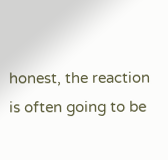honest, the reaction is often going to be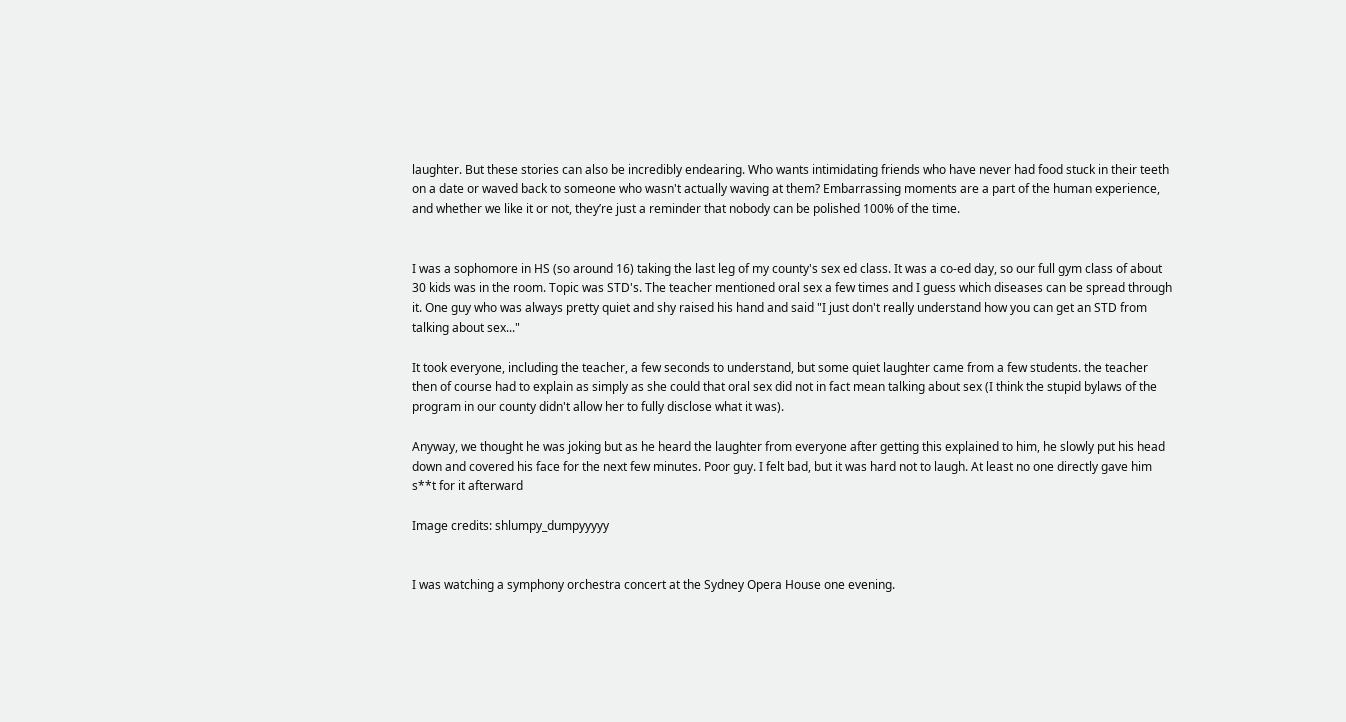laughter. But these stories can also be incredibly endearing. Who wants intimidating friends who have never had food stuck in their teeth on a date or waved back to someone who wasn't actually waving at them? Embarrassing moments are a part of the human experience, and whether we like it or not, they’re just a reminder that nobody can be polished 100% of the time.


I was a sophomore in HS (so around 16) taking the last leg of my county's sex ed class. It was a co-ed day, so our full gym class of about 30 kids was in the room. Topic was STD's. The teacher mentioned oral sex a few times and I guess which diseases can be spread through it. One guy who was always pretty quiet and shy raised his hand and said "I just don't really understand how you can get an STD from talking about sex..."

It took everyone, including the teacher, a few seconds to understand, but some quiet laughter came from a few students. the teacher then of course had to explain as simply as she could that oral sex did not in fact mean talking about sex (I think the stupid bylaws of the program in our county didn't allow her to fully disclose what it was).

Anyway, we thought he was joking but as he heard the laughter from everyone after getting this explained to him, he slowly put his head down and covered his face for the next few minutes. Poor guy. I felt bad, but it was hard not to laugh. At least no one directly gave him s**t for it afterward

Image credits: shlumpy_dumpyyyyy


I was watching a symphony orchestra concert at the Sydney Opera House one evening.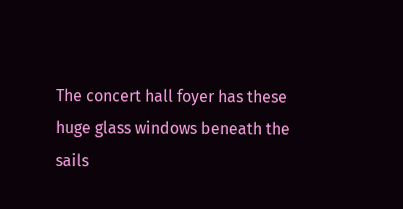The concert hall foyer has these huge glass windows beneath the sails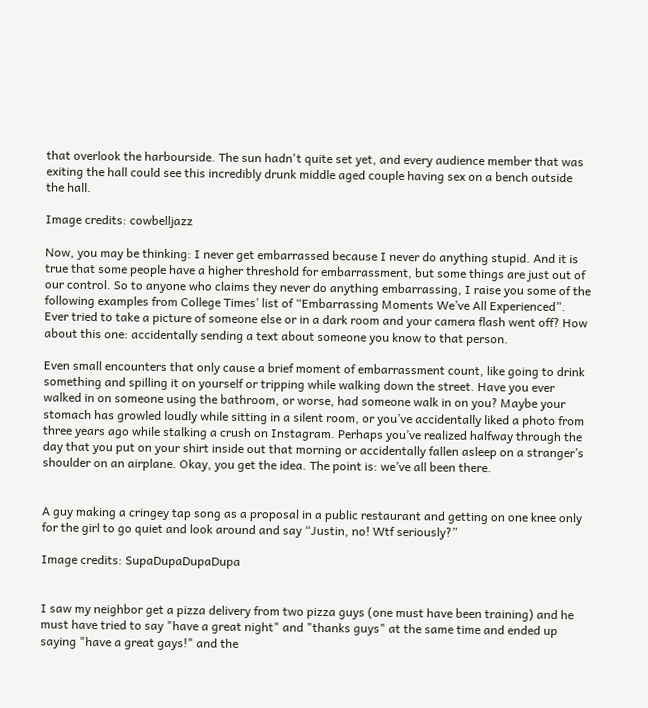that overlook the harbourside. The sun hadn't quite set yet, and every audience member that was exiting the hall could see this incredibly drunk middle aged couple having sex on a bench outside the hall.

Image credits: cowbelljazz

Now, you may be thinking: I never get embarrassed because I never do anything stupid. And it is true that some people have a higher threshold for embarrassment, but some things are just out of our control. So to anyone who claims they never do anything embarrassing, I raise you some of the following examples from College Times’ list of “Embarrassing Moments We’ve All Experienced”. Ever tried to take a picture of someone else or in a dark room and your camera flash went off? How about this one: accidentally sending a text about someone you know to that person.

Even small encounters that only cause a brief moment of embarrassment count, like going to drink something and spilling it on yourself or tripping while walking down the street. Have you ever walked in on someone using the bathroom, or worse, had someone walk in on you? Maybe your stomach has growled loudly while sitting in a silent room, or you’ve accidentally liked a photo from three years ago while stalking a crush on Instagram. Perhaps you’ve realized halfway through the day that you put on your shirt inside out that morning or accidentally fallen asleep on a stranger’s shoulder on an airplane. Okay, you get the idea. The point is: we’ve all been there.


A guy making a cringey tap song as a proposal in a public restaurant and getting on one knee only for the girl to go quiet and look around and say “Justin, no! Wtf seriously?”

Image credits: SupaDupaDupaDupa


I saw my neighbor get a pizza delivery from two pizza guys (one must have been training) and he must have tried to say "have a great night" and "thanks guys" at the same time and ended up saying "have a great gays!" and the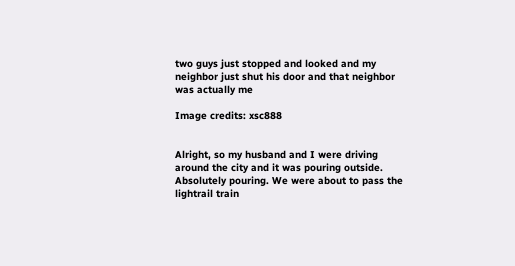two guys just stopped and looked and my neighbor just shut his door and that neighbor was actually me

Image credits: xsc888


Alright, so my husband and I were driving around the city and it was pouring outside. Absolutely pouring. We were about to pass the lightrail train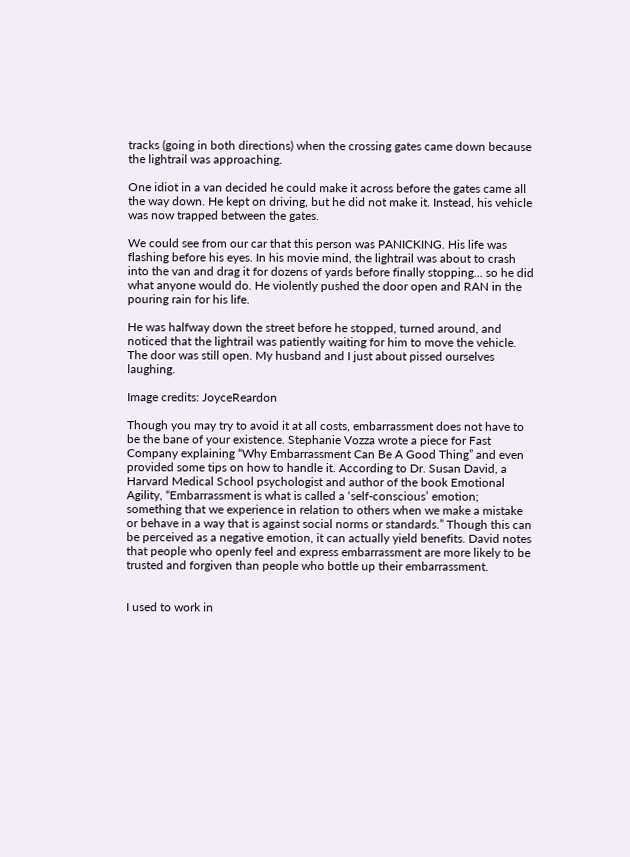tracks (going in both directions) when the crossing gates came down because the lightrail was approaching.

One idiot in a van decided he could make it across before the gates came all the way down. He kept on driving, but he did not make it. Instead, his vehicle was now trapped between the gates.

We could see from our car that this person was PANICKING. His life was flashing before his eyes. In his movie mind, the lightrail was about to crash into the van and drag it for dozens of yards before finally stopping... so he did what anyone would do. He violently pushed the door open and RAN in the pouring rain for his life.

He was halfway down the street before he stopped, turned around, and noticed that the lightrail was patiently waiting for him to move the vehicle. The door was still open. My husband and I just about pissed ourselves laughing.

Image credits: JoyceReardon

Though you may try to avoid it at all costs, embarrassment does not have to be the bane of your existence. Stephanie Vozza wrote a piece for Fast Company explaining “Why Embarrassment Can Be A Good Thing” and even provided some tips on how to handle it. According to Dr. Susan David, a Harvard Medical School psychologist and author of the book Emotional Agility, “Embarrassment is what is called a ‘self-conscious’ emotion; something that we experience in relation to others when we make a mistake or behave in a way that is against social norms or standards.” Though this can be perceived as a negative emotion, it can actually yield benefits. David notes that people who openly feel and express embarrassment are more likely to be trusted and forgiven than people who bottle up their embarrassment.


I used to work in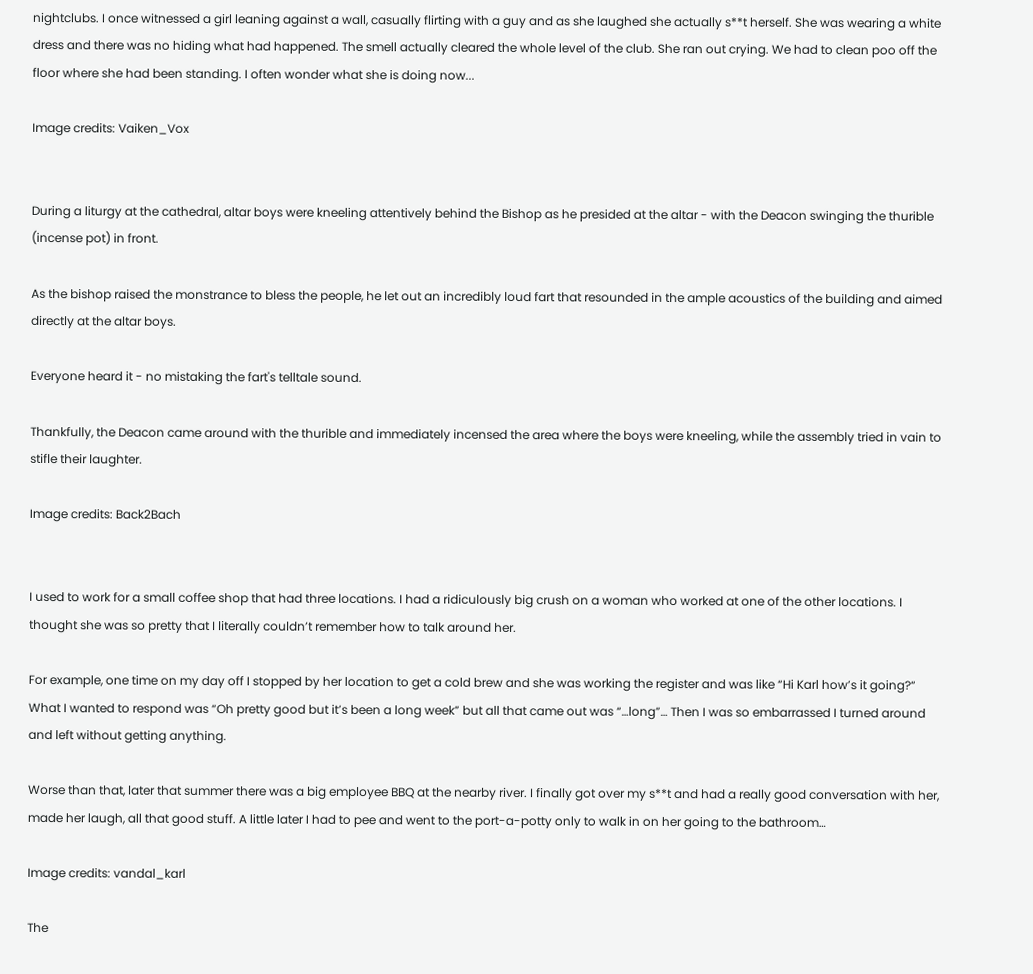nightclubs. I once witnessed a girl leaning against a wall, casually flirting with a guy and as she laughed she actually s**t herself. She was wearing a white dress and there was no hiding what had happened. The smell actually cleared the whole level of the club. She ran out crying. We had to clean poo off the floor where she had been standing. I often wonder what she is doing now...

Image credits: Vaiken_Vox


During a liturgy at the cathedral, altar boys were kneeling attentively behind the Bishop as he presided at the altar - with the Deacon swinging the thurible (incense pot) in front.

As the bishop raised the monstrance to bless the people, he let out an incredibly loud fart that resounded in the ample acoustics of the building and aimed directly at the altar boys.

Everyone heard it - no mistaking the fart's telltale sound.

Thankfully, the Deacon came around with the thurible and immediately incensed the area where the boys were kneeling, while the assembly tried in vain to stifle their laughter.

Image credits: Back2Bach


I used to work for a small coffee shop that had three locations. I had a ridiculously big crush on a woman who worked at one of the other locations. I thought she was so pretty that I literally couldn’t remember how to talk around her.

For example, one time on my day off I stopped by her location to get a cold brew and she was working the register and was like “Hi Karl how’s it going?“ What I wanted to respond was “Oh pretty good but it’s been a long week” but all that came out was “…long”… Then I was so embarrassed I turned around and left without getting anything.

Worse than that, later that summer there was a big employee BBQ at the nearby river. I finally got over my s**t and had a really good conversation with her, made her laugh, all that good stuff. A little later I had to pee and went to the port-a-potty only to walk in on her going to the bathroom…

Image credits: vandal_karl

The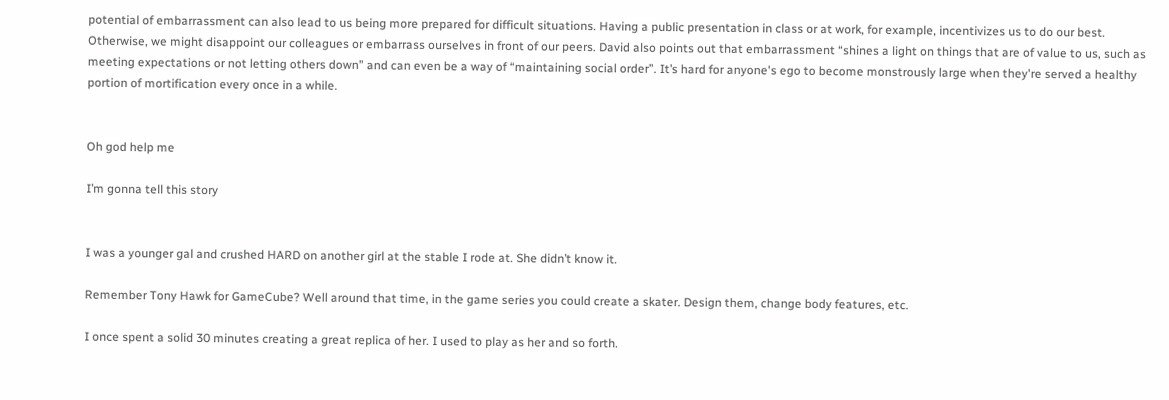potential of embarrassment can also lead to us being more prepared for difficult situations. Having a public presentation in class or at work, for example, incentivizes us to do our best. Otherwise, we might disappoint our colleagues or embarrass ourselves in front of our peers. David also points out that embarrassment “shines a light on things that are of value to us, such as meeting expectations or not letting others down” and can even be a way of “maintaining social order”. It’s hard for anyone's ego to become monstrously large when they're served a healthy portion of mortification every once in a while.


Oh god help me

I’m gonna tell this story


I was a younger gal and crushed HARD on another girl at the stable I rode at. She didn’t know it.

Remember Tony Hawk for GameCube? Well around that time, in the game series you could create a skater. Design them, change body features, etc.

I once spent a solid 30 minutes creating a great replica of her. I used to play as her and so forth.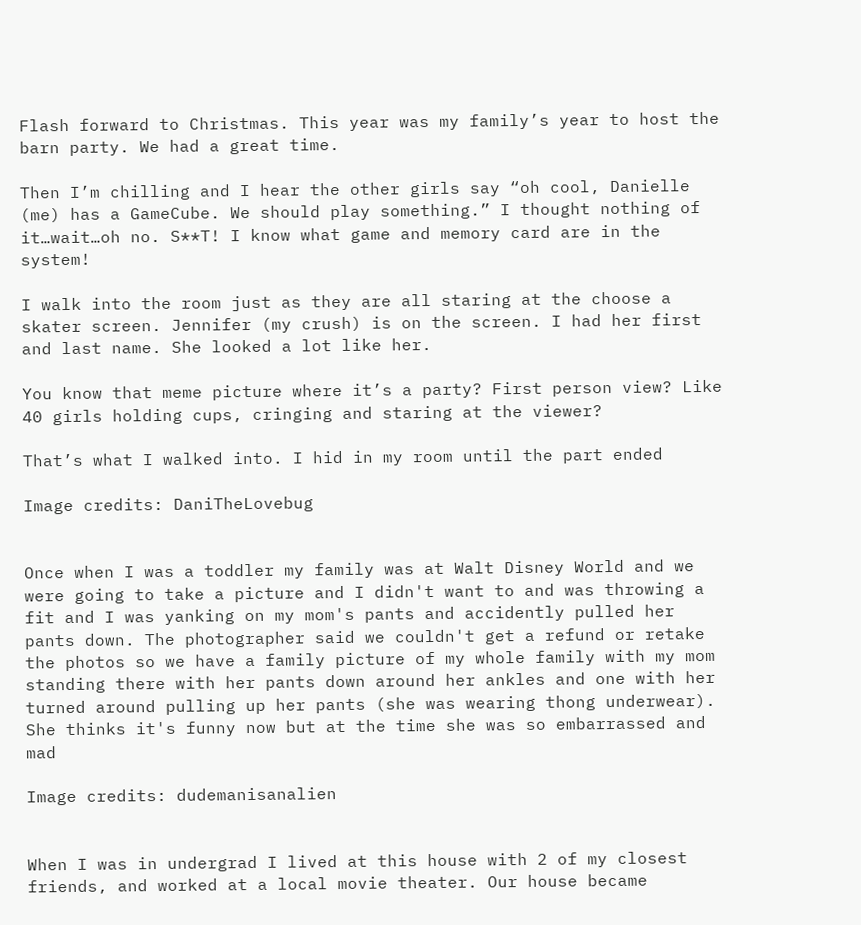Flash forward to Christmas. This year was my family’s year to host the barn party. We had a great time.

Then I’m chilling and I hear the other girls say “oh cool, Danielle (me) has a GameCube. We should play something.” I thought nothing of it…wait…oh no. S**T! I know what game and memory card are in the system!

I walk into the room just as they are all staring at the choose a skater screen. Jennifer (my crush) is on the screen. I had her first and last name. She looked a lot like her.

You know that meme picture where it’s a party? First person view? Like 40 girls holding cups, cringing and staring at the viewer?

That’s what I walked into. I hid in my room until the part ended

Image credits: DaniTheLovebug


Once when I was a toddler my family was at Walt Disney World and we were going to take a picture and I didn't want to and was throwing a fit and I was yanking on my mom's pants and accidently pulled her pants down. The photographer said we couldn't get a refund or retake the photos so we have a family picture of my whole family with my mom standing there with her pants down around her ankles and one with her turned around pulling up her pants (she was wearing thong underwear). She thinks it's funny now but at the time she was so embarrassed and mad

Image credits: dudemanisanalien


When I was in undergrad I lived at this house with 2 of my closest friends, and worked at a local movie theater. Our house became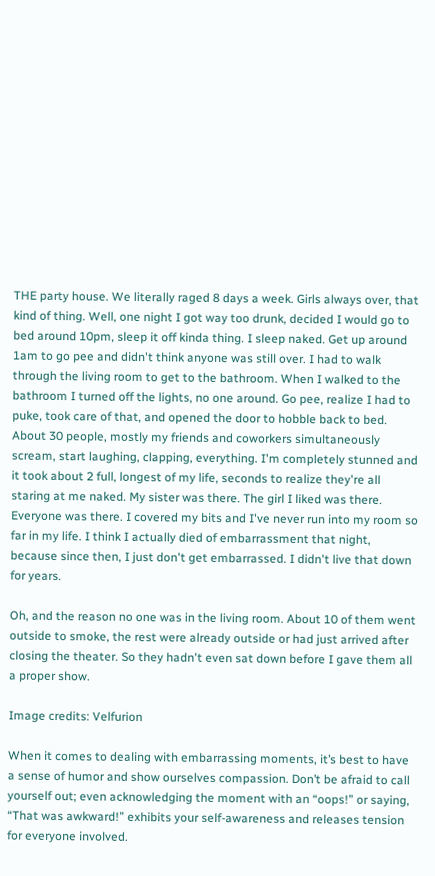THE party house. We literally raged 8 days a week. Girls always over, that kind of thing. Well, one night I got way too drunk, decided I would go to bed around 10pm, sleep it off kinda thing. I sleep naked. Get up around 1am to go pee and didn't think anyone was still over. I had to walk through the living room to get to the bathroom. When I walked to the bathroom I turned off the lights, no one around. Go pee, realize I had to puke, took care of that, and opened the door to hobble back to bed. About 30 people, mostly my friends and coworkers simultaneously scream, start laughing, clapping, everything. I'm completely stunned and it took about 2 full, longest of my life, seconds to realize they're all staring at me naked. My sister was there. The girl I liked was there. Everyone was there. I covered my bits and I've never run into my room so far in my life. I think I actually died of embarrassment that night, because since then, I just don't get embarrassed. I didn't live that down for years.

Oh, and the reason no one was in the living room. About 10 of them went outside to smoke, the rest were already outside or had just arrived after closing the theater. So they hadn't even sat down before I gave them all a proper show.

Image credits: Velfurion

When it comes to dealing with embarrassing moments, it’s best to have a sense of humor and show ourselves compassion. Don’t be afraid to call yourself out; even acknowledging the moment with an “oops!” or saying, “That was awkward!” exhibits your self-awareness and releases tension for everyone involved.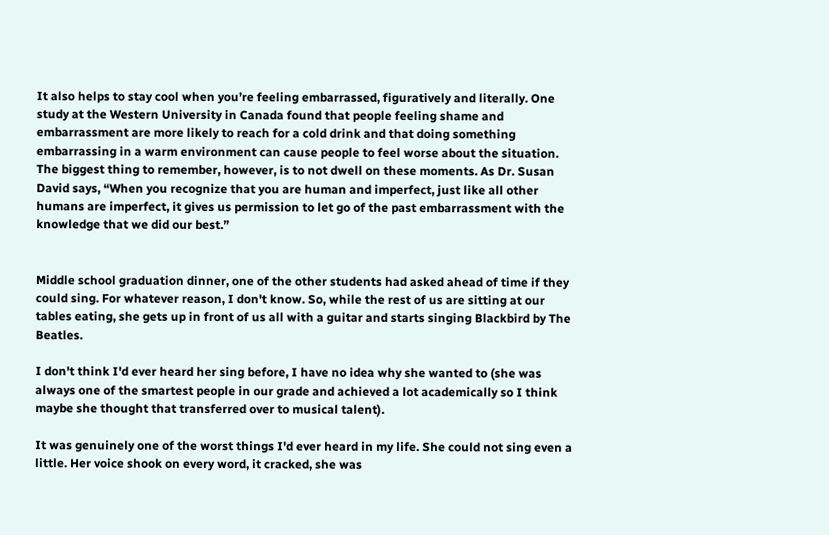It also helps to stay cool when you’re feeling embarrassed, figuratively and literally. One study at the Western University in Canada found that people feeling shame and embarrassment are more likely to reach for a cold drink and that doing something embarrassing in a warm environment can cause people to feel worse about the situation. The biggest thing to remember, however, is to not dwell on these moments. As Dr. Susan David says, “When you recognize that you are human and imperfect, just like all other humans are imperfect, it gives us permission to let go of the past embarrassment with the knowledge that we did our best.”


Middle school graduation dinner, one of the other students had asked ahead of time if they could sing. For whatever reason, I don't know. So, while the rest of us are sitting at our tables eating, she gets up in front of us all with a guitar and starts singing Blackbird by The Beatles.

I don't think I'd ever heard her sing before, I have no idea why she wanted to (she was always one of the smartest people in our grade and achieved a lot academically so I think maybe she thought that transferred over to musical talent).

It was genuinely one of the worst things I'd ever heard in my life. She could not sing even a little. Her voice shook on every word, it cracked, she was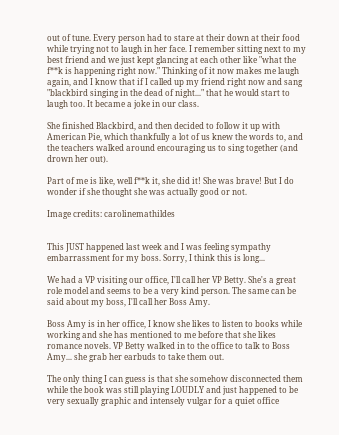out of tune. Every person had to stare at their down at their food while trying not to laugh in her face. I remember sitting next to my best friend and we just kept glancing at each other like "what the f**k is happening right now." Thinking of it now makes me laugh again, and I know that if I called up my friend right now and sang "blackbird singing in the dead of night..." that he would start to laugh too. It became a joke in our class.

She finished Blackbird, and then decided to follow it up with American Pie, which thankfully a lot of us knew the words to, and the teachers walked around encouraging us to sing together (and drown her out).

Part of me is like, well f**k it, she did it! She was brave! But I do wonder if she thought she was actually good or not.

Image credits: carolinemathildes


This JUST happened last week and I was feeling sympathy embarrassment for my boss. Sorry, I think this is long...

We had a VP visiting our office, I'll call her VP Betty. She's a great role model and seems to be a very kind person. The same can be said about my boss, I'll call her Boss Amy.

Boss Amy is in her office, I know she likes to listen to books while working and she has mentioned to me before that she likes romance novels. VP Betty walked in to the office to talk to Boss Amy... she grab her earbuds to take them out.

The only thing I can guess is that she somehow disconnected them while the book was still playing LOUDLY and just happened to be very sexually graphic and intensely vulgar for a quiet office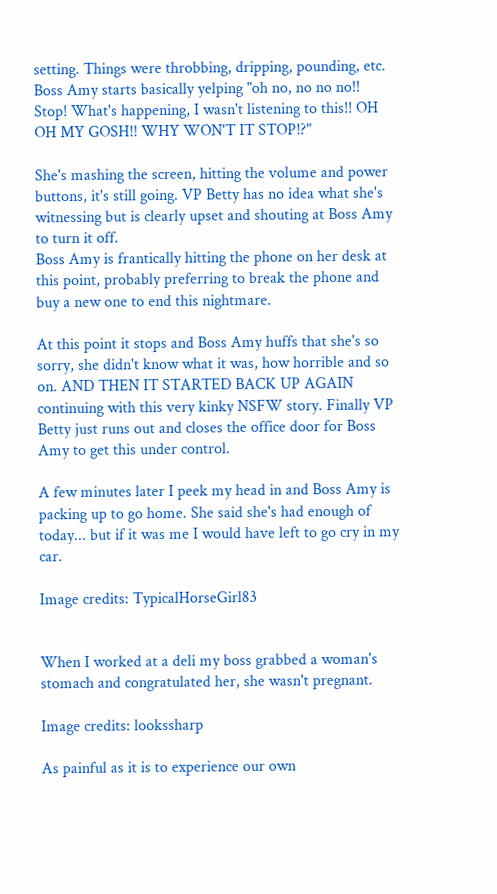setting. Things were throbbing, dripping, pounding, etc. Boss Amy starts basically yelping "oh no, no no no!! Stop! What's happening, I wasn't listening to this!! OH OH MY GOSH!! WHY WON'T IT STOP!?"

She's mashing the screen, hitting the volume and power buttons, it's still going. VP Betty has no idea what she's witnessing but is clearly upset and shouting at Boss Amy to turn it off.
Boss Amy is frantically hitting the phone on her desk at this point, probably preferring to break the phone and buy a new one to end this nightmare.

At this point it stops and Boss Amy huffs that she's so sorry, she didn't know what it was, how horrible and so on. AND THEN IT STARTED BACK UP AGAIN continuing with this very kinky NSFW story. Finally VP Betty just runs out and closes the office door for Boss Amy to get this under control.

A few minutes later I peek my head in and Boss Amy is packing up to go home. She said she's had enough of today... but if it was me I would have left to go cry in my car.

Image credits: TypicalHorseGirl83


When I worked at a deli my boss grabbed a woman's stomach and congratulated her, she wasn't pregnant.

Image credits: lookssharp

As painful as it is to experience our own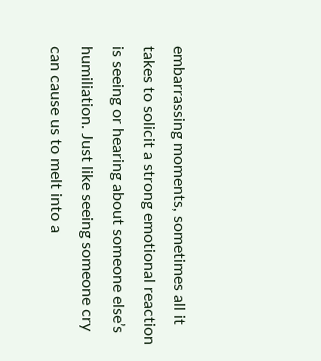embarrassing moments, sometimes all it takes to solicit a strong emotional reaction is seeing or hearing about someone else’s humiliation. Just like seeing someone cry can cause us to melt into a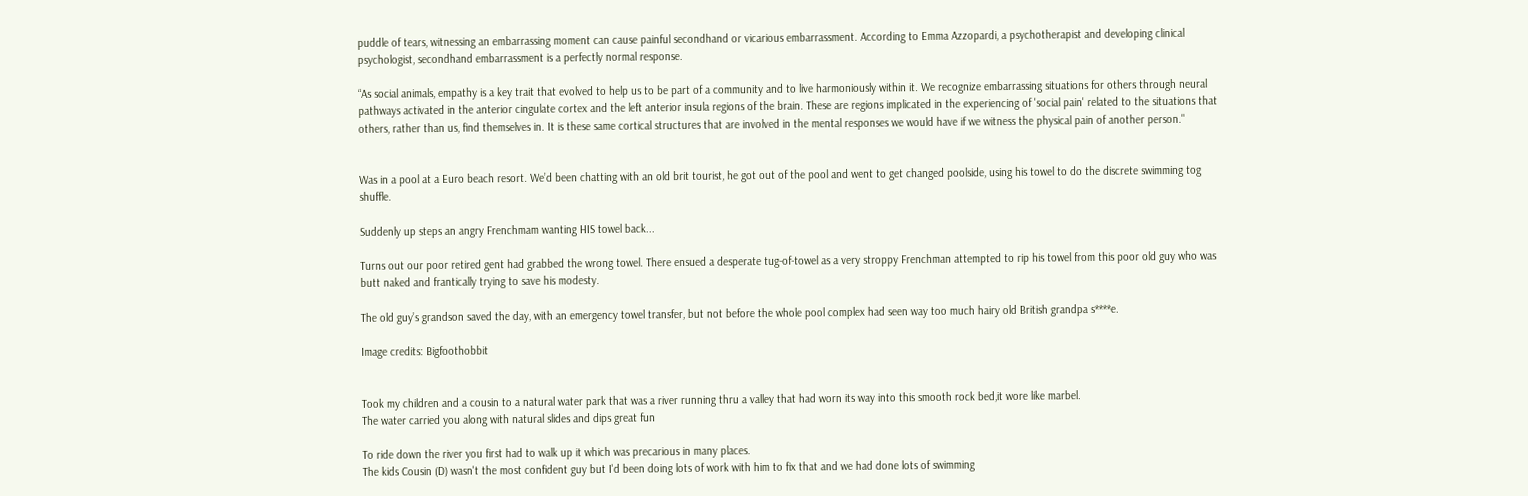puddle of tears, witnessing an embarrassing moment can cause painful secondhand or vicarious embarrassment. According to Emma Azzopardi, a psychotherapist and developing clinical psychologist, secondhand embarrassment is a perfectly normal response.

“As social animals, empathy is a key trait that evolved to help us to be part of a community and to live harmoniously within it. We recognize embarrassing situations for others through neural pathways activated in the anterior cingulate cortex and the left anterior insula regions of the brain. These are regions implicated in the experiencing of 'social pain' related to the situations that others, rather than us, find themselves in. It is these same cortical structures that are involved in the mental responses we would have if we witness the physical pain of another person."


Was in a pool at a Euro beach resort. We’d been chatting with an old brit tourist, he got out of the pool and went to get changed poolside, using his towel to do the discrete swimming tog shuffle.

Suddenly up steps an angry Frenchmam wanting HIS towel back...

Turns out our poor retired gent had grabbed the wrong towel. There ensued a desperate tug-of-towel as a very stroppy Frenchman attempted to rip his towel from this poor old guy who was butt naked and frantically trying to save his modesty.

The old guy’s grandson saved the day, with an emergency towel transfer, but not before the whole pool complex had seen way too much hairy old British grandpa s****e.

Image credits: Bigfoothobbit


Took my children and a cousin to a natural water park that was a river running thru a valley that had worn its way into this smooth rock bed,it wore like marbel.
The water carried you along with natural slides and dips great fun

To ride down the river you first had to walk up it which was precarious in many places.
The kids Cousin (D) wasn't the most confident guy but I'd been doing lots of work with him to fix that and we had done lots of swimming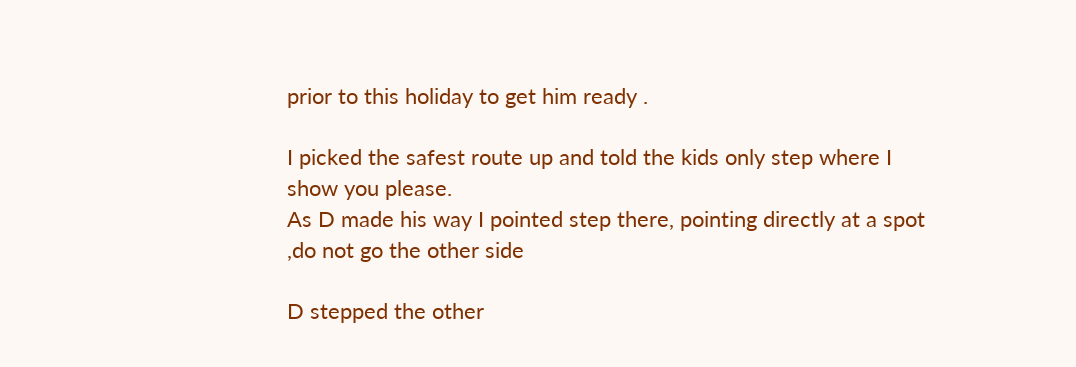prior to this holiday to get him ready .

I picked the safest route up and told the kids only step where I show you please.
As D made his way I pointed step there, pointing directly at a spot ,do not go the other side

D stepped the other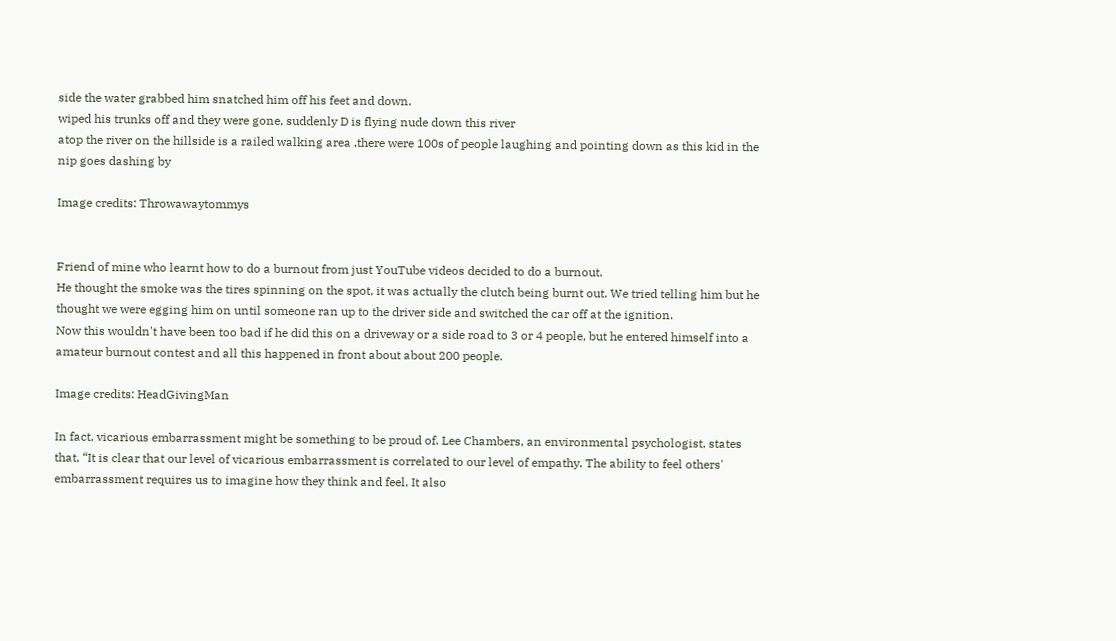side the water grabbed him snatched him off his feet and down.
wiped his trunks off and they were gone, suddenly D is flying nude down this river
atop the river on the hillside is a railed walking area ,there were 100s of people laughing and pointing down as this kid in the nip goes dashing by

Image credits: Throwawaytommys


Friend of mine who learnt how to do a burnout from just YouTube videos decided to do a burnout.
He thought the smoke was the tires spinning on the spot, it was actually the clutch being burnt out. We tried telling him but he thought we were egging him on until someone ran up to the driver side and switched the car off at the ignition.
Now this wouldn't have been too bad if he did this on a driveway or a side road to 3 or 4 people, but he entered himself into a amateur burnout contest and all this happened in front about about 200 people.

Image credits: HeadGivingMan

In fact, vicarious embarrassment might be something to be proud of. Lee Chambers, an environmental psychologist, states that, “It is clear that our level of vicarious embarrassment is correlated to our level of empathy. The ability to feel others' embarrassment requires us to imagine how they think and feel. It also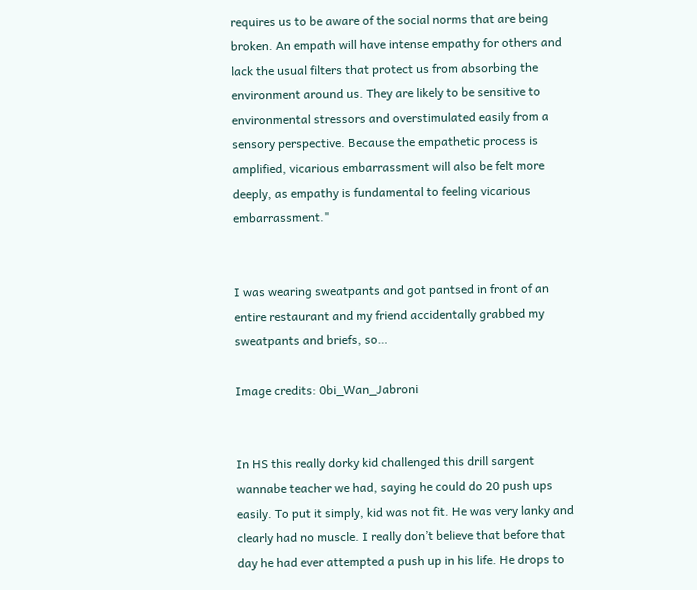requires us to be aware of the social norms that are being broken. An empath will have intense empathy for others and lack the usual filters that protect us from absorbing the environment around us. They are likely to be sensitive to environmental stressors and overstimulated easily from a sensory perspective. Because the empathetic process is amplified, vicarious embarrassment will also be felt more deeply, as empathy is fundamental to feeling vicarious embarrassment."


I was wearing sweatpants and got pantsed in front of an entire restaurant and my friend accidentally grabbed my sweatpants and briefs, so…

Image credits: 0bi_Wan_Jabroni


In HS this really dorky kid challenged this drill sargent wannabe teacher we had, saying he could do 20 push ups easily. To put it simply, kid was not fit. He was very lanky and clearly had no muscle. I really don’t believe that before that day he had ever attempted a push up in his life. He drops to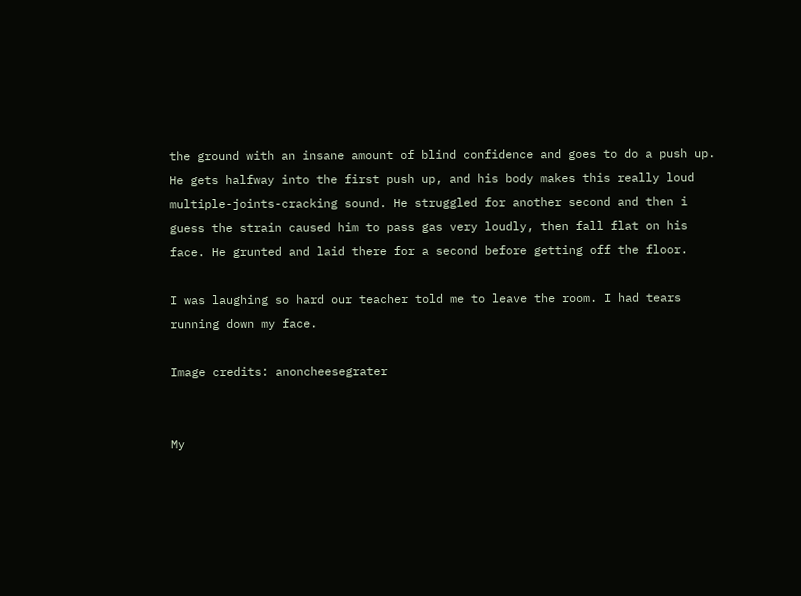the ground with an insane amount of blind confidence and goes to do a push up. He gets halfway into the first push up, and his body makes this really loud multiple-joints-cracking sound. He struggled for another second and then i guess the strain caused him to pass gas very loudly, then fall flat on his face. He grunted and laid there for a second before getting off the floor.

I was laughing so hard our teacher told me to leave the room. I had tears running down my face.

Image credits: anoncheesegrater


My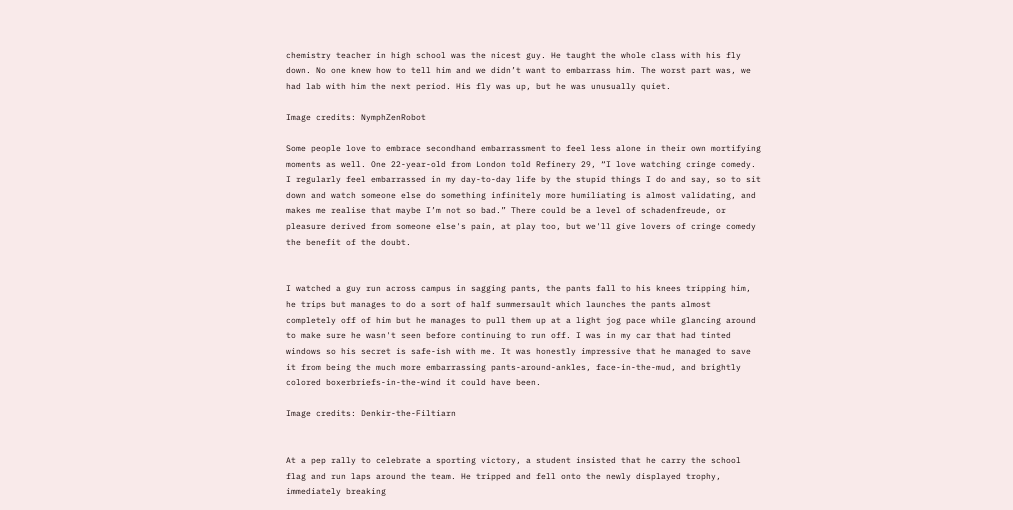chemistry teacher in high school was the nicest guy. He taught the whole class with his fly down. No one knew how to tell him and we didn’t want to embarrass him. The worst part was, we had lab with him the next period. His fly was up, but he was unusually quiet.

Image credits: NymphZenRobot

Some people love to embrace secondhand embarrassment to feel less alone in their own mortifying moments as well. One 22-year-old from London told Refinery 29, “I love watching cringe comedy. I regularly feel embarrassed in my day-to-day life by the stupid things I do and say, so to sit down and watch someone else do something infinitely more humiliating is almost validating, and makes me realise that maybe I’m not so bad.” There could be a level of schadenfreude, or pleasure derived from someone else's pain, at play too, but we'll give lovers of cringe comedy the benefit of the doubt.


I watched a guy run across campus in sagging pants, the pants fall to his knees tripping him, he trips but manages to do a sort of half summersault which launches the pants almost completely off of him but he manages to pull them up at a light jog pace while glancing around to make sure he wasn't seen before continuing to run off. I was in my car that had tinted windows so his secret is safe-ish with me. It was honestly impressive that he managed to save it from being the much more embarrassing pants-around-ankles, face-in-the-mud, and brightly colored boxerbriefs-in-the-wind it could have been.

Image credits: Denkir-the-Filtiarn


At a pep rally to celebrate a sporting victory, a student insisted that he carry the school flag and run laps around the team. He tripped and fell onto the newly displayed trophy, immediately breaking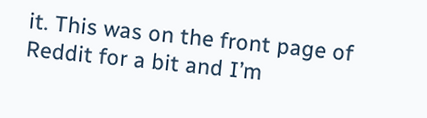it. This was on the front page of Reddit for a bit and I’m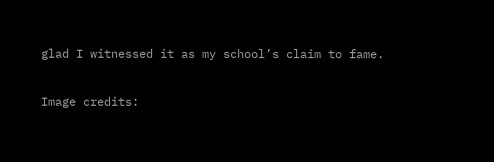glad I witnessed it as my school’s claim to fame.

Image credits: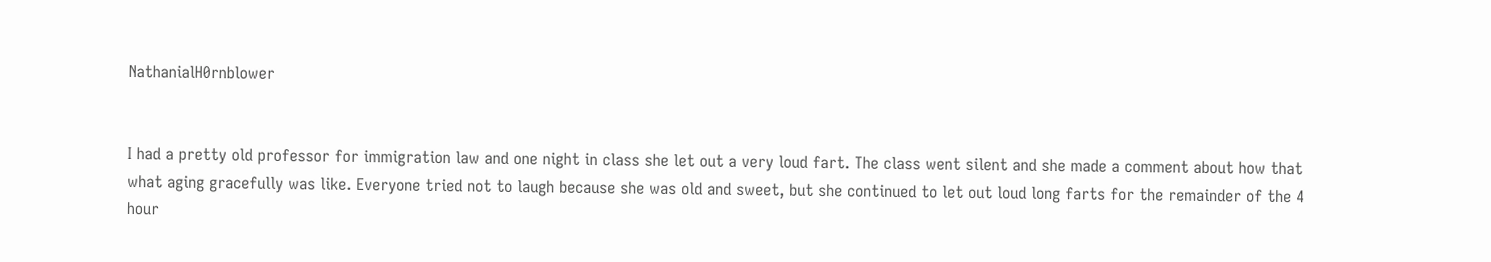NathanialH0rnblower


I had a pretty old professor for immigration law and one night in class she let out a very loud fart. The class went silent and she made a comment about how that what aging gracefully was like. Everyone tried not to laugh because she was old and sweet, but she continued to let out loud long farts for the remainder of the 4 hour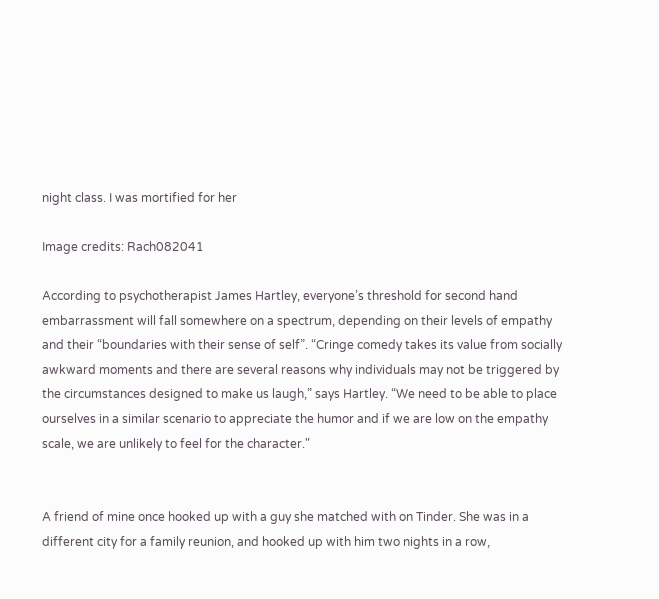night class. I was mortified for her

Image credits: Rach082041

According to psychotherapist James Hartley, everyone’s threshold for second hand embarrassment will fall somewhere on a spectrum, depending on their levels of empathy and their “boundaries with their sense of self”. “Cringe comedy takes its value from socially awkward moments and there are several reasons why individuals may not be triggered by the circumstances designed to make us laugh,” says Hartley. “We need to be able to place ourselves in a similar scenario to appreciate the humor and if we are low on the empathy scale, we are unlikely to feel for the character."


A friend of mine once hooked up with a guy she matched with on Tinder. She was in a different city for a family reunion, and hooked up with him two nights in a row,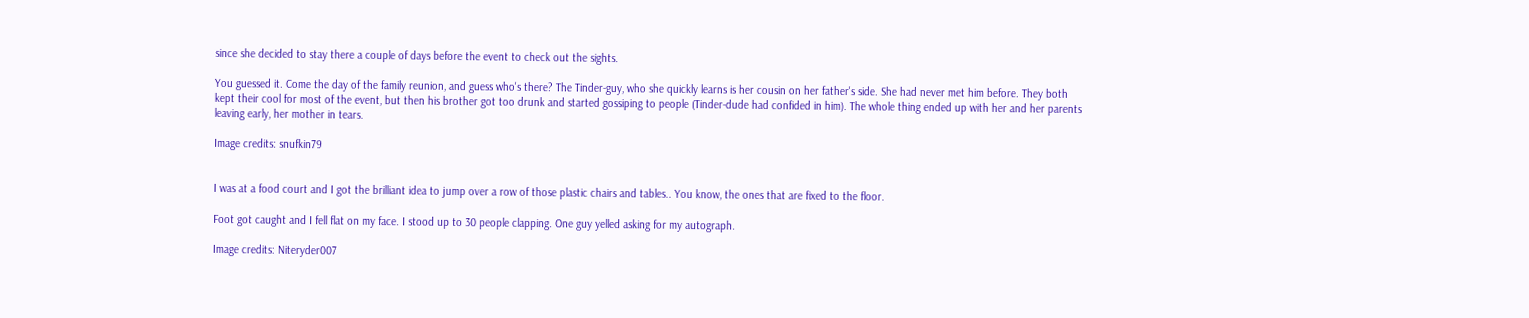since she decided to stay there a couple of days before the event to check out the sights.

You guessed it. Come the day of the family reunion, and guess who's there? The Tinder-guy, who she quickly learns is her cousin on her father's side. She had never met him before. They both kept their cool for most of the event, but then his brother got too drunk and started gossiping to people (Tinder-dude had confided in him). The whole thing ended up with her and her parents leaving early, her mother in tears.

Image credits: snufkin79


I was at a food court and I got the brilliant idea to jump over a row of those plastic chairs and tables.. You know, the ones that are fixed to the floor.

Foot got caught and I fell flat on my face. I stood up to 30 people clapping. One guy yelled asking for my autograph.

Image credits: Niteryder007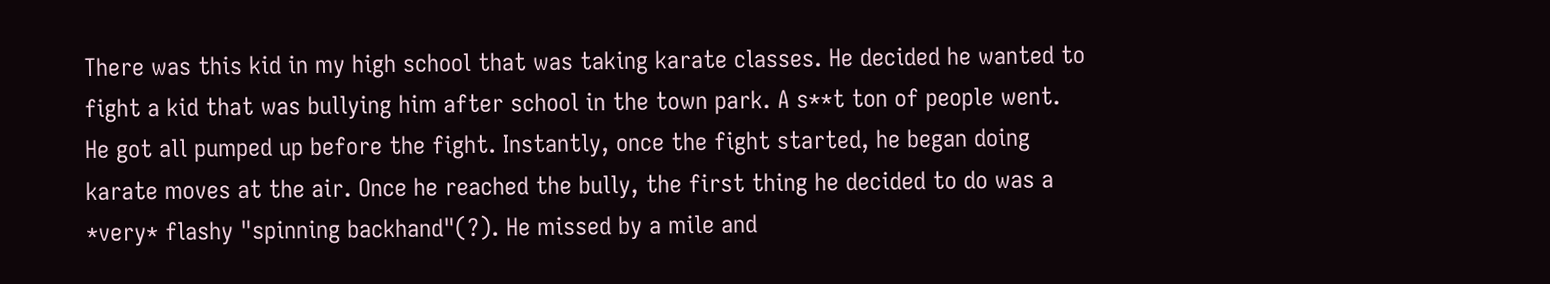There was this kid in my high school that was taking karate classes. He decided he wanted to fight a kid that was bullying him after school in the town park. A s**t ton of people went. He got all pumped up before the fight. Instantly, once the fight started, he began doing karate moves at the air. Once he reached the bully, the first thing he decided to do was a *very* flashy "spinning backhand"(?). He missed by a mile and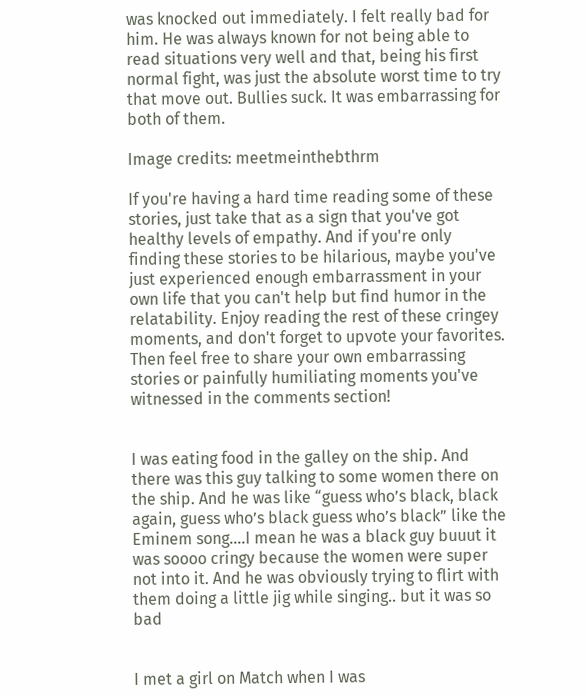was knocked out immediately. I felt really bad for him. He was always known for not being able to read situations very well and that, being his first normal fight, was just the absolute worst time to try that move out. Bullies suck. It was embarrassing for both of them.

Image credits: meetmeinthebthrm

If you're having a hard time reading some of these stories, just take that as a sign that you've got healthy levels of empathy. And if you're only finding these stories to be hilarious, maybe you've just experienced enough embarrassment in your own life that you can't help but find humor in the relatability. Enjoy reading the rest of these cringey moments, and don't forget to upvote your favorites. Then feel free to share your own embarrassing stories or painfully humiliating moments you've witnessed in the comments section!


I was eating food in the galley on the ship. And there was this guy talking to some women there on the ship. And he was like “guess who’s black, black again, guess who’s black guess who’s black” like the Eminem song….I mean he was a black guy buuut it was soooo cringy because the women were super not into it. And he was obviously trying to flirt with them doing a little jig while singing.. but it was so bad


I met a girl on Match when I was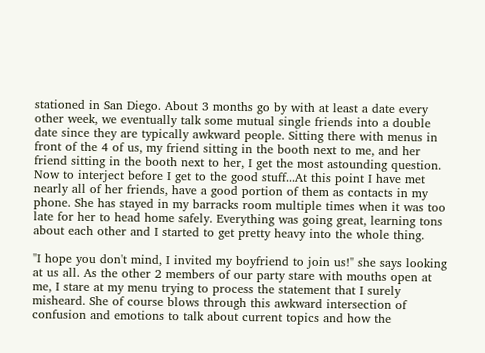stationed in San Diego. About 3 months go by with at least a date every other week, we eventually talk some mutual single friends into a double date since they are typically awkward people. Sitting there with menus in front of the 4 of us, my friend sitting in the booth next to me, and her friend sitting in the booth next to her, I get the most astounding question.
Now to interject before I get to the good stuff...At this point I have met nearly all of her friends, have a good portion of them as contacts in my phone. She has stayed in my barracks room multiple times when it was too late for her to head home safely. Everything was going great, learning tons about each other and I started to get pretty heavy into the whole thing.

"I hope you don't mind, I invited my boyfriend to join us!" she says looking at us all. As the other 2 members of our party stare with mouths open at me, I stare at my menu trying to process the statement that I surely misheard. She of course blows through this awkward intersection of confusion and emotions to talk about current topics and how the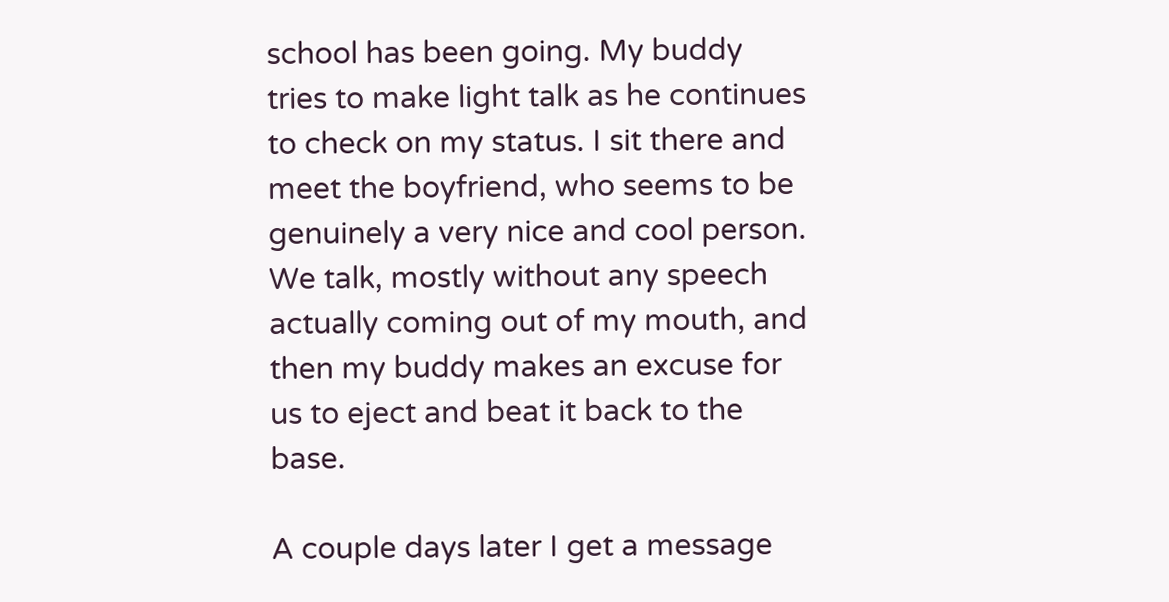school has been going. My buddy tries to make light talk as he continues to check on my status. I sit there and meet the boyfriend, who seems to be genuinely a very nice and cool person. We talk, mostly without any speech actually coming out of my mouth, and then my buddy makes an excuse for us to eject and beat it back to the base.

A couple days later I get a message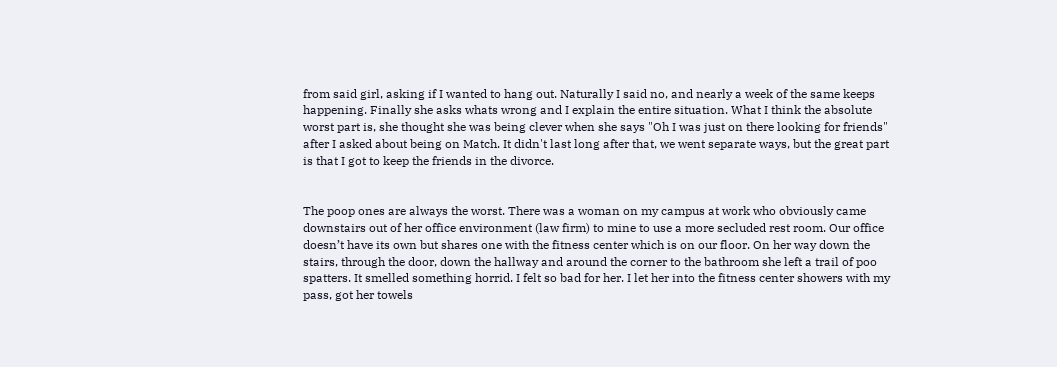from said girl, asking if I wanted to hang out. Naturally I said no, and nearly a week of the same keeps happening. Finally she asks whats wrong and I explain the entire situation. What I think the absolute worst part is, she thought she was being clever when she says "Oh I was just on there looking for friends" after I asked about being on Match. It didn't last long after that, we went separate ways, but the great part is that I got to keep the friends in the divorce.


The poop ones are always the worst. There was a woman on my campus at work who obviously came downstairs out of her office environment (law firm) to mine to use a more secluded rest room. Our office doesn’t have its own but shares one with the fitness center which is on our floor. On her way down the stairs, through the door, down the hallway and around the corner to the bathroom she left a trail of poo spatters. It smelled something horrid. I felt so bad for her. I let her into the fitness center showers with my pass, got her towels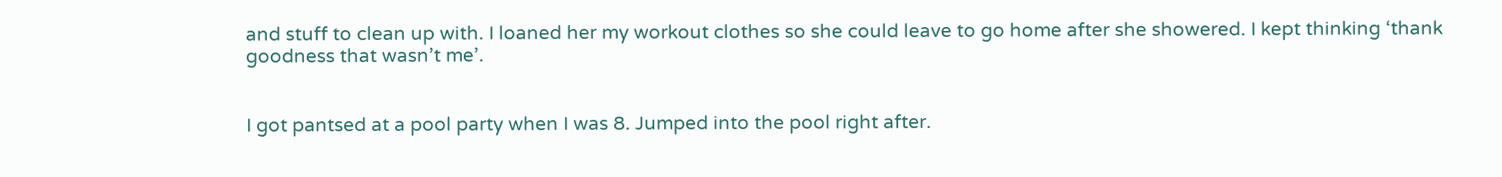and stuff to clean up with. I loaned her my workout clothes so she could leave to go home after she showered. I kept thinking ‘thank goodness that wasn’t me’.


I got pantsed at a pool party when I was 8. Jumped into the pool right after.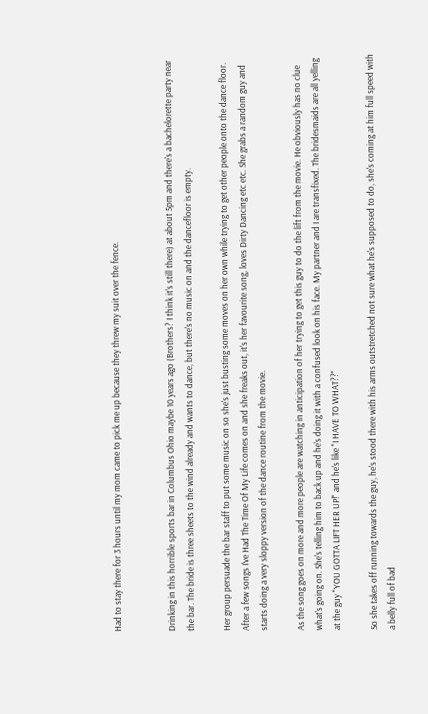Had to stay there for 3 hours until my mom came to pick me up because they threw my suit over the fence.


Drinking in this horrible sports bar in Columbus Ohio maybe 10 years ago (Brothers? I think it's still there) at about 5pm and there's a bachelorette party near the bar. The bride is three sheets to the wind already and wants to dance, but there's no music on and the dancefloor is empty.

Her group persuade the bar staff to put some music on so she's just busting some moves on her own while trying to get other people onto the dance floor. After a few songs I've Had The Time Of My Life comes on and she freaks out, it's her favourite song, loves Dirty Dancing etc etc. She grabs a random guy and starts doing a very sloppy version of the dance routine from the movie.

As the song goes on more and more people are watching in anticipation of her trying to get this guy to do the lift from the movie. He obviously has no clue what's going on. She's telling him to back up and he's doing it with a confused look on his face. My partner and I are transfixed. The bridesmaids are all yelling at the guy "YOU GOTTA LIFT HER UP!" and he's like "I HAVE TO WHAT??"

So she takes off running towards the guy, he's stood there with his arms outstretched not sure what he's supposed to do, she's coming at him full speed with a belly full of bad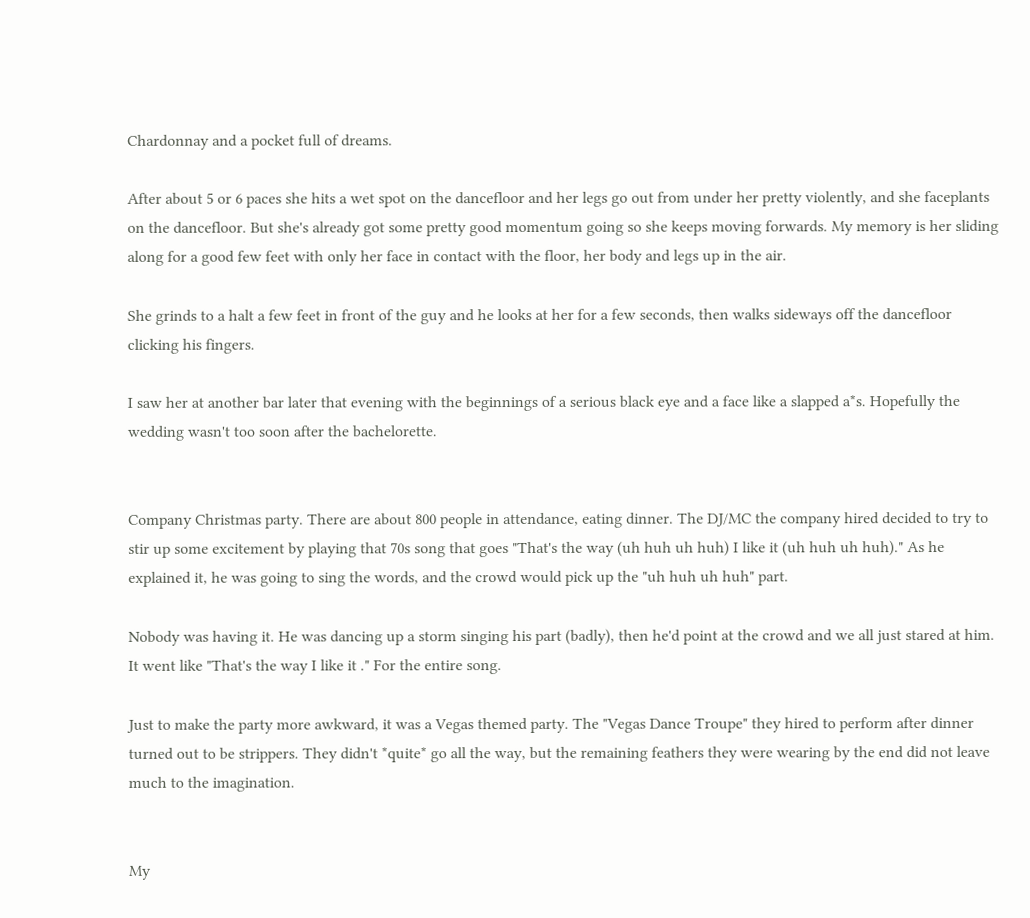Chardonnay and a pocket full of dreams.

After about 5 or 6 paces she hits a wet spot on the dancefloor and her legs go out from under her pretty violently, and she faceplants on the dancefloor. But she's already got some pretty good momentum going so she keeps moving forwards. My memory is her sliding along for a good few feet with only her face in contact with the floor, her body and legs up in the air.

She grinds to a halt a few feet in front of the guy and he looks at her for a few seconds, then walks sideways off the dancefloor clicking his fingers.

I saw her at another bar later that evening with the beginnings of a serious black eye and a face like a slapped a*s. Hopefully the wedding wasn't too soon after the bachelorette.


Company Christmas party. There are about 800 people in attendance, eating dinner. The DJ/MC the company hired decided to try to stir up some excitement by playing that 70s song that goes "That's the way (uh huh uh huh) I like it (uh huh uh huh)." As he explained it, he was going to sing the words, and the crowd would pick up the "uh huh uh huh" part.

Nobody was having it. He was dancing up a storm singing his part (badly), then he'd point at the crowd and we all just stared at him. It went like "That's the way I like it ." For the entire song.

Just to make the party more awkward, it was a Vegas themed party. The "Vegas Dance Troupe" they hired to perform after dinner turned out to be strippers. They didn't *quite* go all the way, but the remaining feathers they were wearing by the end did not leave much to the imagination.


My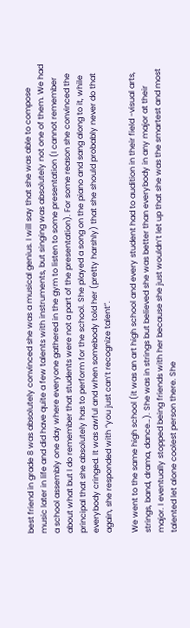best friend in grade 8 was absolutely convinced she was a musical genius. I will say that she was able to compose music later in life and did have quite a few talents with instruments, but singing was absolutely not one of them. We had a school assembly one day where everyone gathered in the gym to listen to some presentation (I cannot remember about what but I do remember that students were not a part of the presentation). For some reason she convinced the principal that she absolutely has to perform for the school. She played a song on the piano and sang along to it, while everybody cringed. It was awful and when somebody told her (pretty harshly) that she should probably never do that again, she responded with “you just can’t recognize talent”.

We went to the same high school (it was an art high school and every student had to audition in their field -visual arts, strings, band, drama, dance…). She was in strings but believed she was better than everybody in any major at their major. I eventually stopped being friends with her because she just wouldn’t let up that she was the smartest and most talented let alone coolest person there. She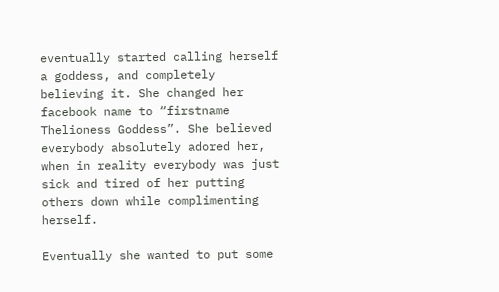eventually started calling herself a goddess, and completely believing it. She changed her facebook name to “firstname Thelioness Goddess”. She believed everybody absolutely adored her, when in reality everybody was just sick and tired of her putting others down while complimenting herself.

Eventually she wanted to put some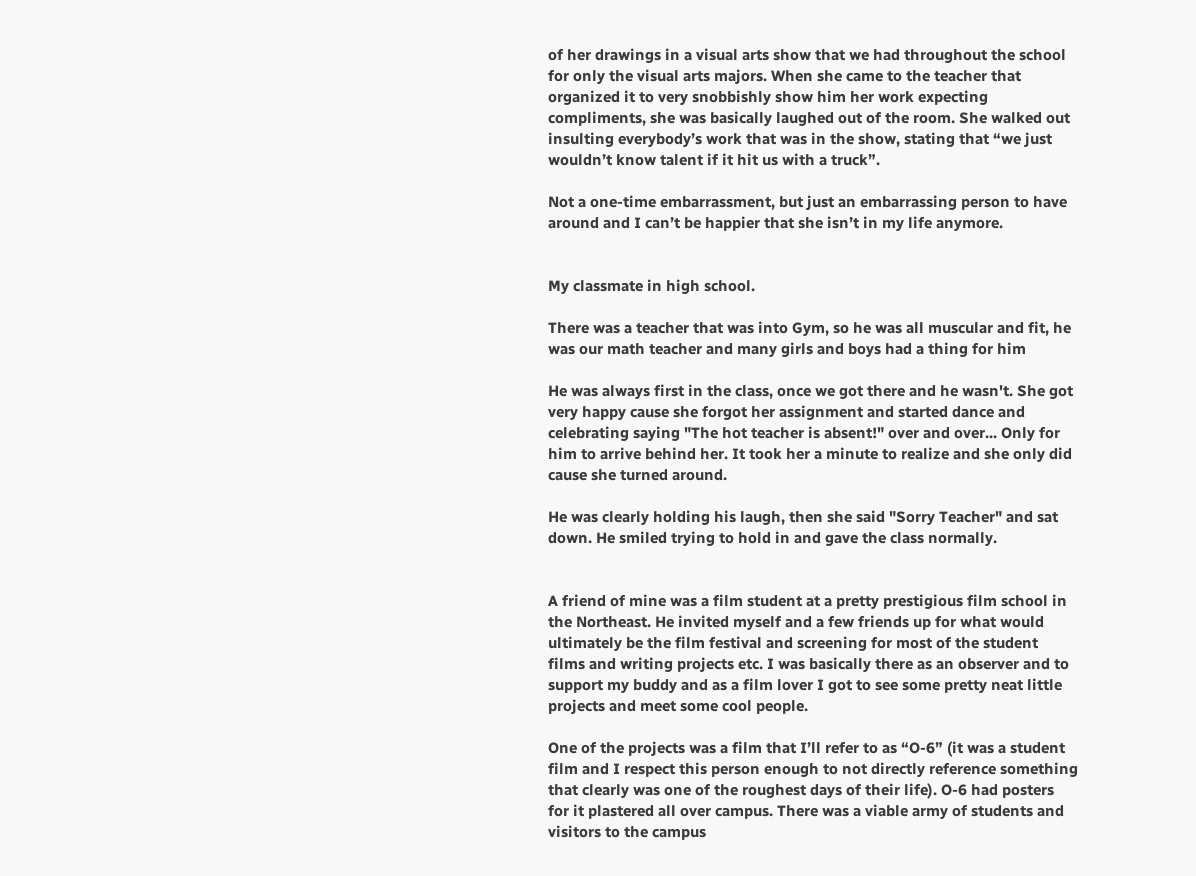of her drawings in a visual arts show that we had throughout the school for only the visual arts majors. When she came to the teacher that organized it to very snobbishly show him her work expecting compliments, she was basically laughed out of the room. She walked out insulting everybody’s work that was in the show, stating that “we just wouldn’t know talent if it hit us with a truck”.

Not a one-time embarrassment, but just an embarrassing person to have around and I can’t be happier that she isn’t in my life anymore.


My classmate in high school.

There was a teacher that was into Gym, so he was all muscular and fit, he was our math teacher and many girls and boys had a thing for him

He was always first in the class, once we got there and he wasn't. She got very happy cause she forgot her assignment and started dance and celebrating saying "The hot teacher is absent!" over and over... Only for him to arrive behind her. It took her a minute to realize and she only did cause she turned around.

He was clearly holding his laugh, then she said "Sorry Teacher" and sat down. He smiled trying to hold in and gave the class normally.


A friend of mine was a film student at a pretty prestigious film school in the Northeast. He invited myself and a few friends up for what would ultimately be the film festival and screening for most of the student films and writing projects etc. I was basically there as an observer and to support my buddy and as a film lover I got to see some pretty neat little projects and meet some cool people.

One of the projects was a film that I’ll refer to as “O-6” (it was a student film and I respect this person enough to not directly reference something that clearly was one of the roughest days of their life). O-6 had posters for it plastered all over campus. There was a viable army of students and visitors to the campus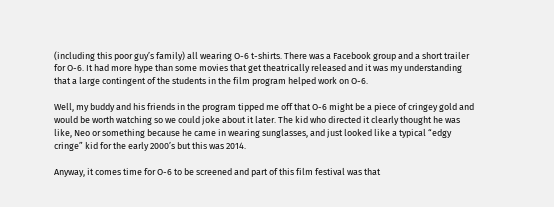(including this poor guy’s family) all wearing O-6 t-shirts. There was a Facebook group and a short trailer for O-6. It had more hype than some movies that get theatrically released and it was my understanding that a large contingent of the students in the film program helped work on O-6.

Well, my buddy and his friends in the program tipped me off that O-6 might be a piece of cringey gold and would be worth watching so we could joke about it later. The kid who directed it clearly thought he was like, Neo or something because he came in wearing sunglasses, and just looked like a typical “edgy cringe” kid for the early 2000’s but this was 2014.

Anyway, it comes time for O-6 to be screened and part of this film festival was that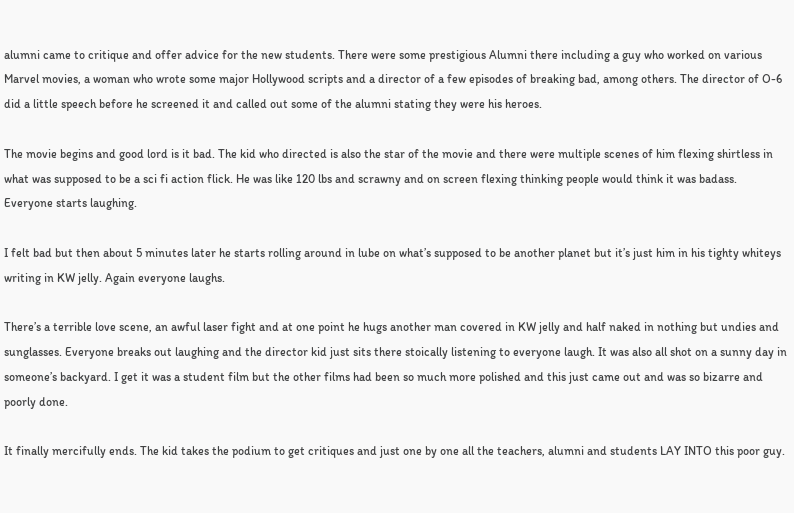alumni came to critique and offer advice for the new students. There were some prestigious Alumni there including a guy who worked on various Marvel movies, a woman who wrote some major Hollywood scripts and a director of a few episodes of breaking bad, among others. The director of O-6 did a little speech before he screened it and called out some of the alumni stating they were his heroes.

The movie begins and good lord is it bad. The kid who directed is also the star of the movie and there were multiple scenes of him flexing shirtless in what was supposed to be a sci fi action flick. He was like 120 lbs and scrawny and on screen flexing thinking people would think it was badass. Everyone starts laughing.

I felt bad but then about 5 minutes later he starts rolling around in lube on what’s supposed to be another planet but it’s just him in his tighty whiteys writing in KW jelly. Again everyone laughs.

There’s a terrible love scene, an awful laser fight and at one point he hugs another man covered in KW jelly and half naked in nothing but undies and sunglasses. Everyone breaks out laughing and the director kid just sits there stoically listening to everyone laugh. It was also all shot on a sunny day in someone’s backyard. I get it was a student film but the other films had been so much more polished and this just came out and was so bizarre and poorly done.

It finally mercifully ends. The kid takes the podium to get critiques and just one by one all the teachers, alumni and students LAY INTO this poor guy.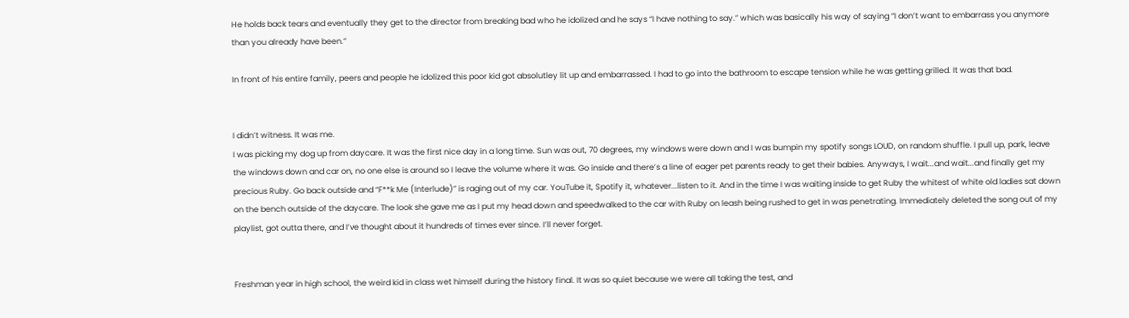He holds back tears and eventually they get to the director from breaking bad who he idolized and he says “I have nothing to say.” which was basically his way of saying “I don’t want to embarrass you anymore than you already have been.”

In front of his entire family, peers and people he idolized this poor kid got absolutley lit up and embarrassed. I had to go into the bathroom to escape tension while he was getting grilled. It was that bad.


I didn’t witness. It was me.
I was picking my dog up from daycare. It was the first nice day in a long time. Sun was out, 70 degrees, my windows were down and I was bumpin my spotify songs LOUD, on random shuffle. I pull up, park, leave the windows down and car on, no one else is around so I leave the volume where it was. Go inside and there’s a line of eager pet parents ready to get their babies. Anyways, I wait...and wait...and finally get my precious Ruby. Go back outside and “F**k Me (Interlude)” is raging out of my car. YouTube it, Spotify it, whatever...listen to it. And in the time I was waiting inside to get Ruby the whitest of white old ladies sat down on the bench outside of the daycare. The look she gave me as I put my head down and speedwalked to the car with Ruby on leash being rushed to get in was penetrating. Immediately deleted the song out of my playlist, got outta there, and I’ve thought about it hundreds of times ever since. I’ll never forget.


Freshman year in high school, the weird kid in class wet himself during the history final. It was so quiet because we were all taking the test, and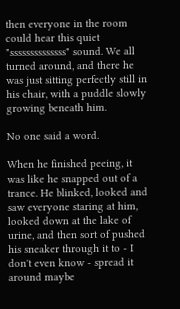then everyone in the room could hear this quiet "ssssssssssssss" sound. We all turned around, and there he was just sitting perfectly still in his chair, with a puddle slowly growing beneath him.

No one said a word.

When he finished peeing, it was like he snapped out of a trance. He blinked, looked and saw everyone staring at him, looked down at the lake of urine, and then sort of pushed his sneaker through it to - I don't even know - spread it around maybe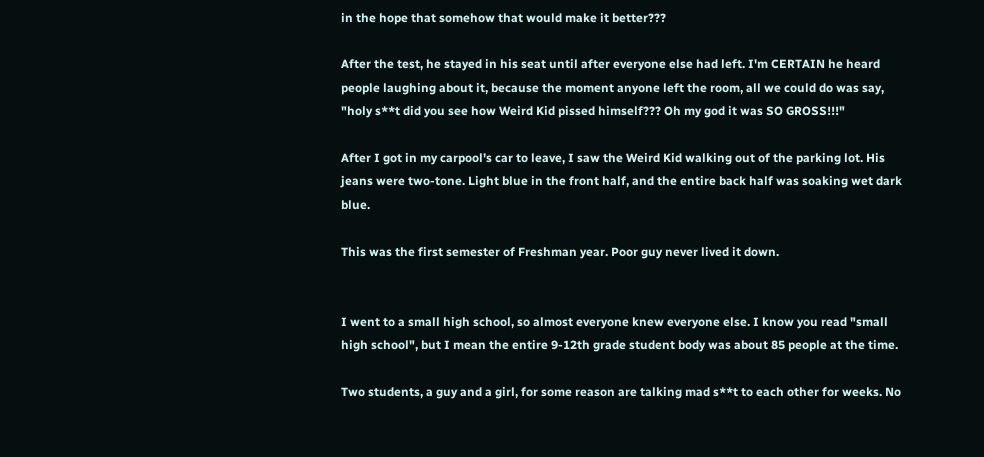in the hope that somehow that would make it better???

After the test, he stayed in his seat until after everyone else had left. I'm CERTAIN he heard people laughing about it, because the moment anyone left the room, all we could do was say, "holy s**t did you see how Weird Kid pissed himself??? Oh my god it was SO GROSS!!!"

After I got in my carpool's car to leave, I saw the Weird Kid walking out of the parking lot. His jeans were two-tone. Light blue in the front half, and the entire back half was soaking wet dark blue.

This was the first semester of Freshman year. Poor guy never lived it down.


I went to a small high school, so almost everyone knew everyone else. I know you read "small high school", but I mean the entire 9-12th grade student body was about 85 people at the time.

Two students, a guy and a girl, for some reason are talking mad s**t to each other for weeks. No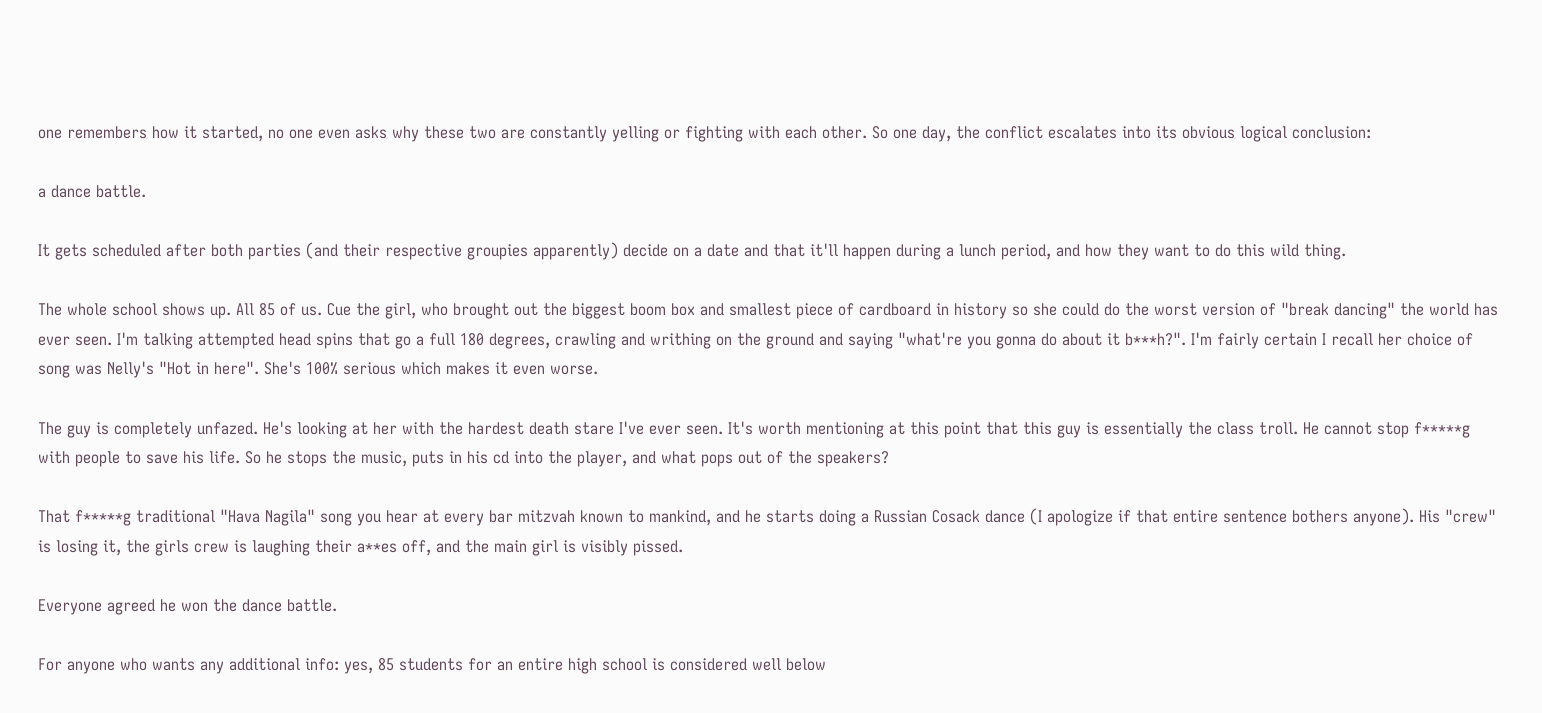one remembers how it started, no one even asks why these two are constantly yelling or fighting with each other. So one day, the conflict escalates into its obvious logical conclusion:

a dance battle.

It gets scheduled after both parties (and their respective groupies apparently) decide on a date and that it'll happen during a lunch period, and how they want to do this wild thing.

The whole school shows up. All 85 of us. Cue the girl, who brought out the biggest boom box and smallest piece of cardboard in history so she could do the worst version of "break dancing" the world has ever seen. I'm talking attempted head spins that go a full 180 degrees, crawling and writhing on the ground and saying "what're you gonna do about it b***h?". I'm fairly certain I recall her choice of song was Nelly's "Hot in here". She's 100% serious which makes it even worse.

The guy is completely unfazed. He's looking at her with the hardest death stare I've ever seen. It's worth mentioning at this point that this guy is essentially the class troll. He cannot stop f*****g with people to save his life. So he stops the music, puts in his cd into the player, and what pops out of the speakers?

That f*****g traditional "Hava Nagila" song you hear at every bar mitzvah known to mankind, and he starts doing a Russian Cosack dance (I apologize if that entire sentence bothers anyone). His "crew" is losing it, the girls crew is laughing their a**es off, and the main girl is visibly pissed.

Everyone agreed he won the dance battle.

For anyone who wants any additional info: yes, 85 students for an entire high school is considered well below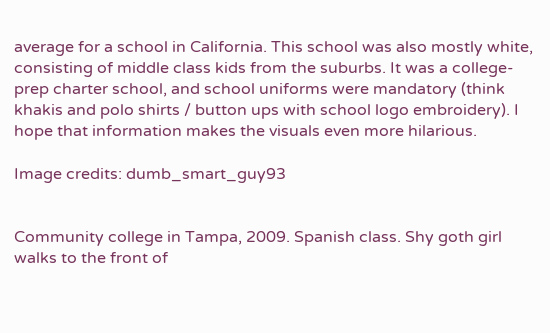average for a school in California. This school was also mostly white, consisting of middle class kids from the suburbs. It was a college-prep charter school, and school uniforms were mandatory (think khakis and polo shirts / button ups with school logo embroidery). I hope that information makes the visuals even more hilarious.

Image credits: dumb_smart_guy93


Community college in Tampa, 2009. Spanish class. Shy goth girl walks to the front of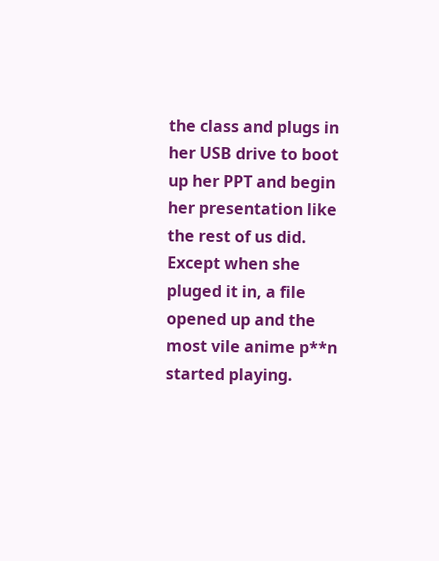the class and plugs in her USB drive to boot up her PPT and begin her presentation like the rest of us did. Except when she pluged it in, a file opened up and the most vile anime p**n started playing.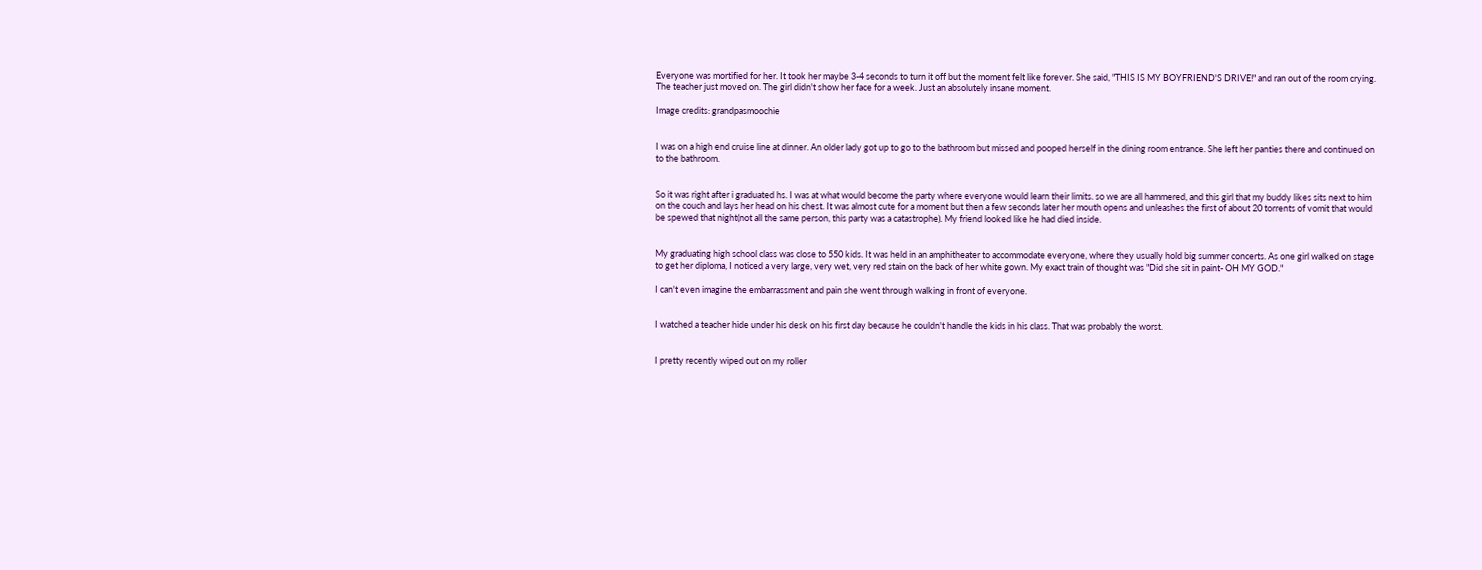Everyone was mortified for her. It took her maybe 3-4 seconds to turn it off but the moment felt like forever. She said, "THIS IS MY BOYFRIEND'S DRIVE!" and ran out of the room crying. The teacher just moved on. The girl didn't show her face for a week. Just an absolutely insane moment.

Image credits: grandpasmoochie


I was on a high end cruise line at dinner. An older lady got up to go to the bathroom but missed and pooped herself in the dining room entrance. She left her panties there and continued on to the bathroom.


So it was right after i graduated hs. I was at what would become the party where everyone would learn their limits. so we are all hammered, and this girl that my buddy likes sits next to him on the couch and lays her head on his chest. It was almost cute for a moment but then a few seconds later her mouth opens and unleashes the first of about 20 torrents of vomit that would be spewed that night(not all the same person, this party was a catastrophe). My friend looked like he had died inside.


My graduating high school class was close to 550 kids. It was held in an amphitheater to accommodate everyone, where they usually hold big summer concerts. As one girl walked on stage to get her diploma, I noticed a very large, very wet, very red stain on the back of her white gown. My exact train of thought was "Did she sit in paint- OH MY GOD."

I can't even imagine the embarrassment and pain she went through walking in front of everyone.


I watched a teacher hide under his desk on his first day because he couldn't handle the kids in his class. That was probably the worst.


I pretty recently wiped out on my roller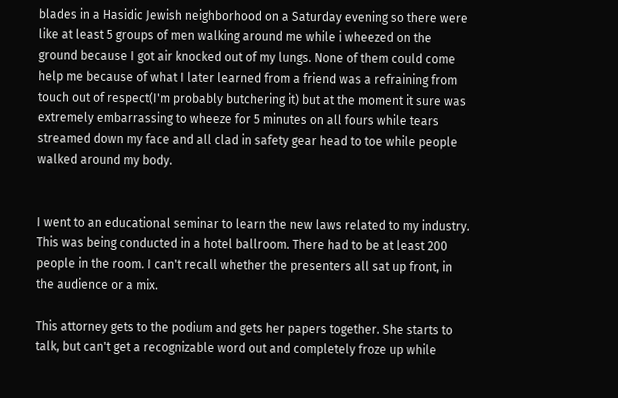blades in a Hasidic Jewish neighborhood on a Saturday evening so there were like at least 5 groups of men walking around me while i wheezed on the ground because I got air knocked out of my lungs. None of them could come help me because of what I later learned from a friend was a refraining from touch out of respect(I'm probably butchering it) but at the moment it sure was extremely embarrassing to wheeze for 5 minutes on all fours while tears streamed down my face and all clad in safety gear head to toe while people walked around my body.


I went to an educational seminar to learn the new laws related to my industry. This was being conducted in a hotel ballroom. There had to be at least 200 people in the room. I can't recall whether the presenters all sat up front, in the audience or a mix.

This attorney gets to the podium and gets her papers together. She starts to talk, but can't get a recognizable word out and completely froze up while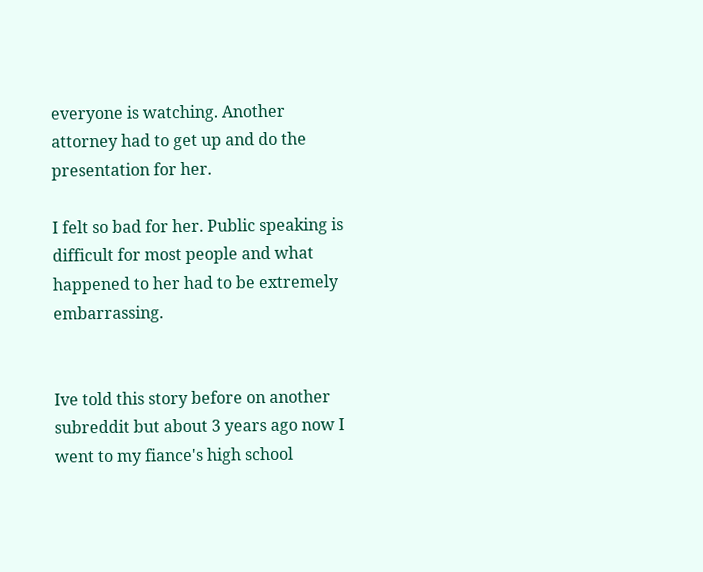everyone is watching. Another attorney had to get up and do the presentation for her.

I felt so bad for her. Public speaking is difficult for most people and what happened to her had to be extremely embarrassing.


Ive told this story before on another subreddit but about 3 years ago now I went to my fiance's high school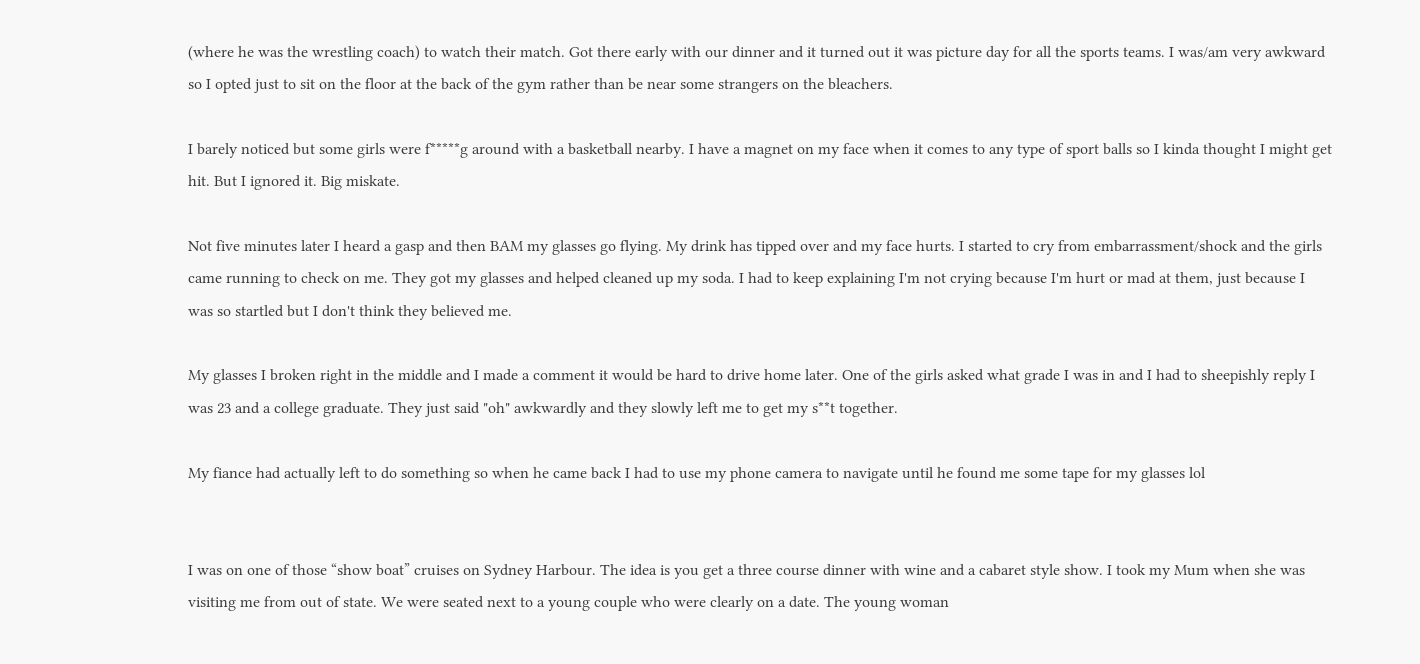(where he was the wrestling coach) to watch their match. Got there early with our dinner and it turned out it was picture day for all the sports teams. I was/am very awkward so I opted just to sit on the floor at the back of the gym rather than be near some strangers on the bleachers.

I barely noticed but some girls were f*****g around with a basketball nearby. I have a magnet on my face when it comes to any type of sport balls so I kinda thought I might get hit. But I ignored it. Big miskate.

Not five minutes later I heard a gasp and then BAM my glasses go flying. My drink has tipped over and my face hurts. I started to cry from embarrassment/shock and the girls came running to check on me. They got my glasses and helped cleaned up my soda. I had to keep explaining I'm not crying because I'm hurt or mad at them, just because I was so startled but I don't think they believed me.

My glasses I broken right in the middle and I made a comment it would be hard to drive home later. One of the girls asked what grade I was in and I had to sheepishly reply I was 23 and a college graduate. They just said "oh" awkwardly and they slowly left me to get my s**t together.

My fiance had actually left to do something so when he came back I had to use my phone camera to navigate until he found me some tape for my glasses lol


I was on one of those “show boat” cruises on Sydney Harbour. The idea is you get a three course dinner with wine and a cabaret style show. I took my Mum when she was visiting me from out of state. We were seated next to a young couple who were clearly on a date. The young woman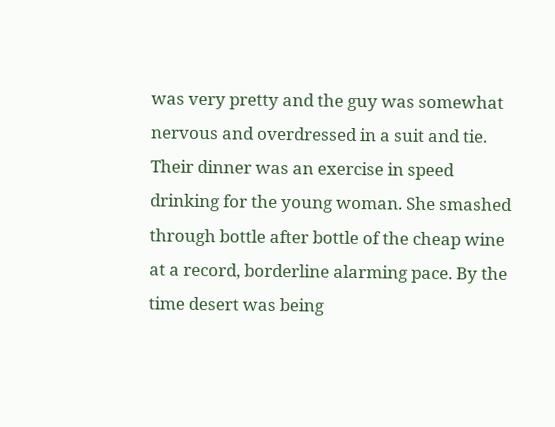was very pretty and the guy was somewhat nervous and overdressed in a suit and tie. Their dinner was an exercise in speed drinking for the young woman. She smashed through bottle after bottle of the cheap wine at a record, borderline alarming pace. By the time desert was being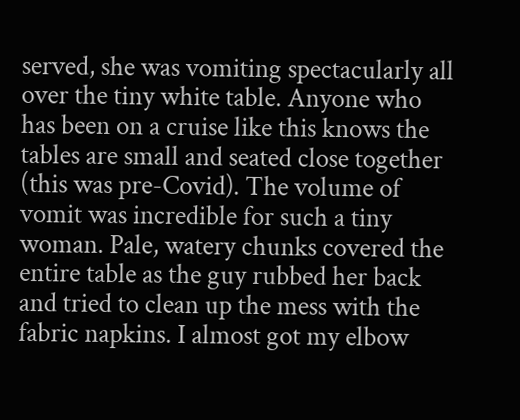served, she was vomiting spectacularly all over the tiny white table. Anyone who has been on a cruise like this knows the tables are small and seated close together (this was pre-Covid). The volume of vomit was incredible for such a tiny woman. Pale, watery chunks covered the entire table as the guy rubbed her back and tried to clean up the mess with the fabric napkins. I almost got my elbow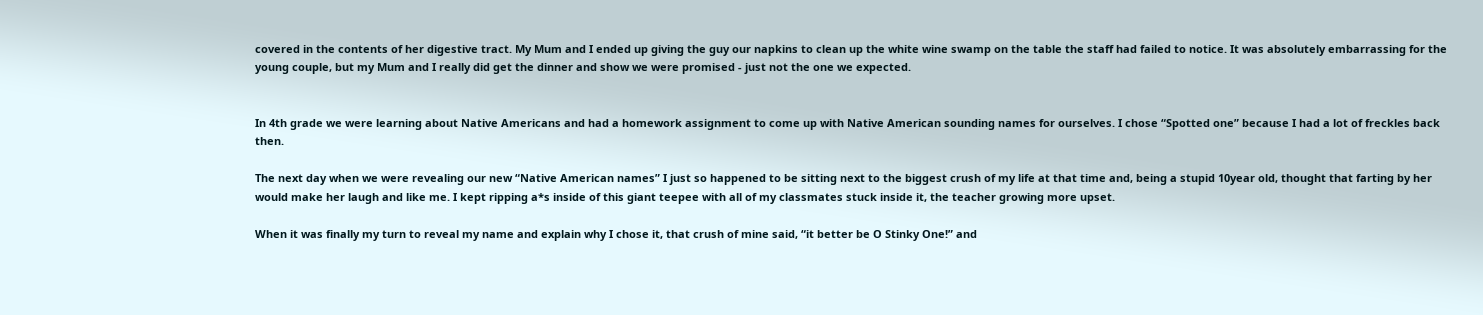covered in the contents of her digestive tract. My Mum and I ended up giving the guy our napkins to clean up the white wine swamp on the table the staff had failed to notice. It was absolutely embarrassing for the young couple, but my Mum and I really did get the dinner and show we were promised - just not the one we expected.


In 4th grade we were learning about Native Americans and had a homework assignment to come up with Native American sounding names for ourselves. I chose “Spotted one” because I had a lot of freckles back then.

The next day when we were revealing our new “Native American names” I just so happened to be sitting next to the biggest crush of my life at that time and, being a stupid 10year old, thought that farting by her would make her laugh and like me. I kept ripping a*s inside of this giant teepee with all of my classmates stuck inside it, the teacher growing more upset.

When it was finally my turn to reveal my name and explain why I chose it, that crush of mine said, “it better be O Stinky One!” and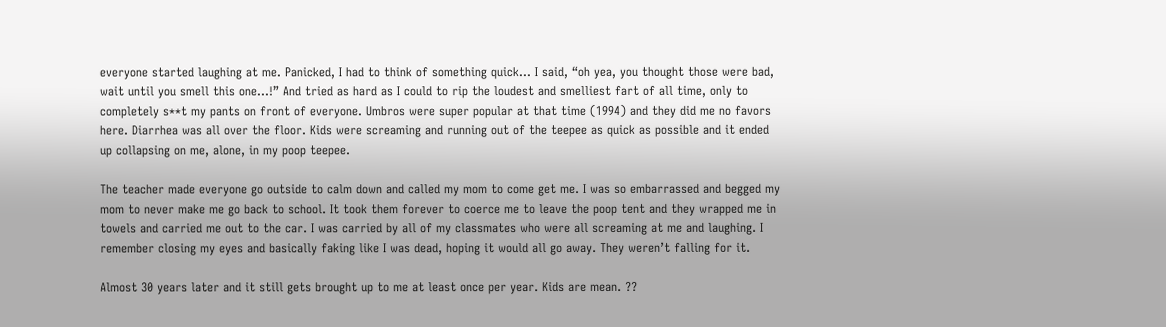everyone started laughing at me. Panicked, I had to think of something quick… I said, “oh yea, you thought those were bad, wait until you smell this one…!” And tried as hard as I could to rip the loudest and smelliest fart of all time, only to completely s**t my pants on front of everyone. Umbros were super popular at that time (1994) and they did me no favors here. Diarrhea was all over the floor. Kids were screaming and running out of the teepee as quick as possible and it ended up collapsing on me, alone, in my poop teepee.

The teacher made everyone go outside to calm down and called my mom to come get me. I was so embarrassed and begged my mom to never make me go back to school. It took them forever to coerce me to leave the poop tent and they wrapped me in towels and carried me out to the car. I was carried by all of my classmates who were all screaming at me and laughing. I remember closing my eyes and basically faking like I was dead, hoping it would all go away. They weren’t falling for it.

Almost 30 years later and it still gets brought up to me at least once per year. Kids are mean. ??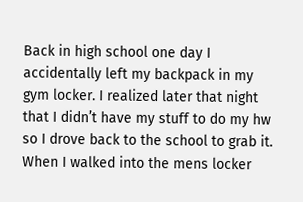Back in high school one day I accidentally left my backpack in my gym locker. I realized later that night that I didn’t have my stuff to do my hw so I drove back to the school to grab it. When I walked into the mens locker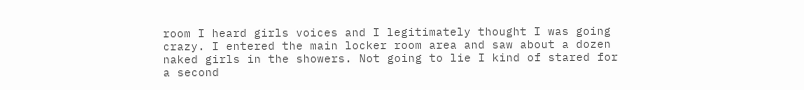room I heard girls voices and I legitimately thought I was going crazy. I entered the main locker room area and saw about a dozen naked girls in the showers. Not going to lie I kind of stared for a second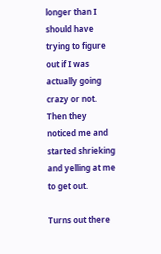longer than I should have trying to figure out if I was actually going crazy or not. Then they noticed me and started shrieking and yelling at me to get out.

Turns out there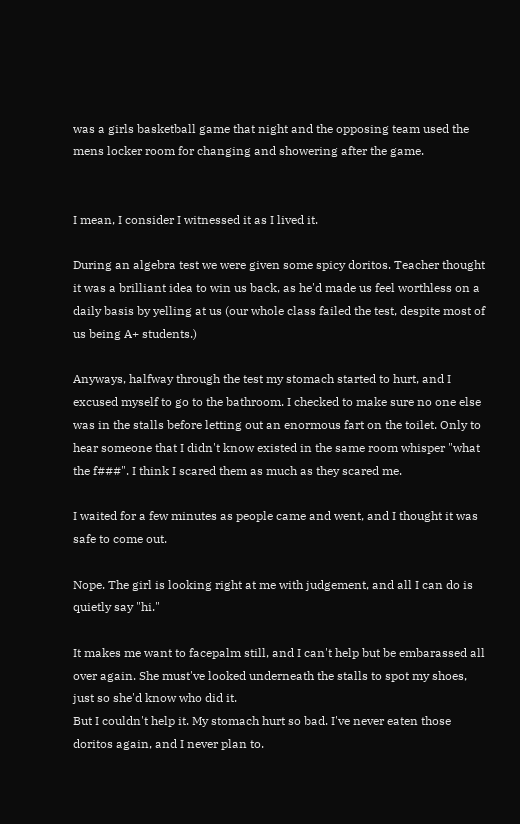was a girls basketball game that night and the opposing team used the mens locker room for changing and showering after the game.


I mean, I consider I witnessed it as I lived it.

During an algebra test we were given some spicy doritos. Teacher thought it was a brilliant idea to win us back, as he'd made us feel worthless on a daily basis by yelling at us (our whole class failed the test, despite most of us being A+ students.)

Anyways, halfway through the test my stomach started to hurt, and I excused myself to go to the bathroom. I checked to make sure no one else was in the stalls before letting out an enormous fart on the toilet. Only to hear someone that I didn't know existed in the same room whisper "what the f###". I think I scared them as much as they scared me.

I waited for a few minutes as people came and went, and I thought it was safe to come out.

Nope. The girl is looking right at me with judgement, and all I can do is quietly say "hi."

It makes me want to facepalm still, and I can't help but be embarassed all over again. She must've looked underneath the stalls to spot my shoes, just so she'd know who did it.
But I couldn't help it. My stomach hurt so bad. I've never eaten those doritos again, and I never plan to.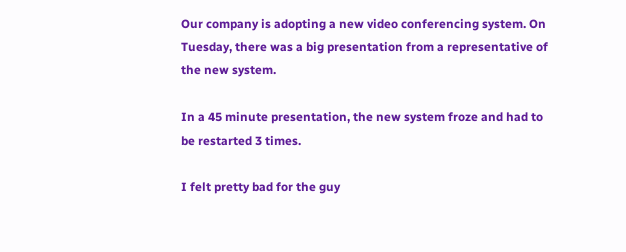Our company is adopting a new video conferencing system. On Tuesday, there was a big presentation from a representative of the new system.

In a 45 minute presentation, the new system froze and had to be restarted 3 times.

I felt pretty bad for the guy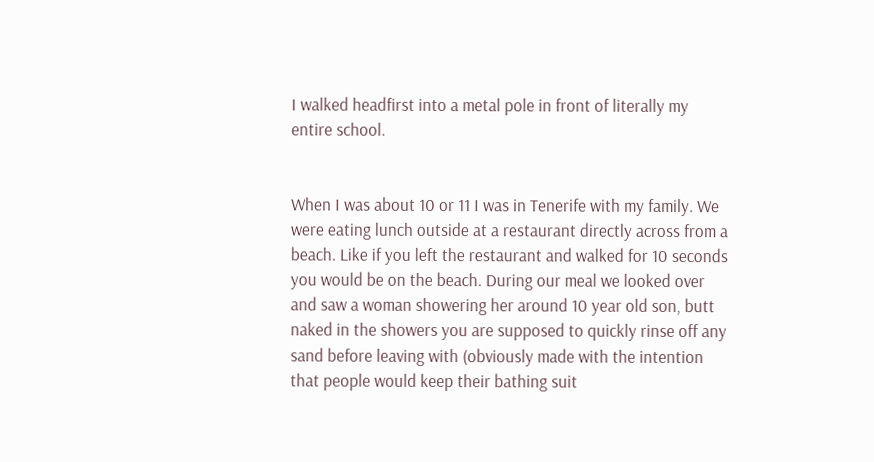I walked headfirst into a metal pole in front of literally my entire school.


When I was about 10 or 11 I was in Tenerife with my family. We were eating lunch outside at a restaurant directly across from a beach. Like if you left the restaurant and walked for 10 seconds you would be on the beach. During our meal we looked over and saw a woman showering her around 10 year old son, butt naked in the showers you are supposed to quickly rinse off any sand before leaving with (obviously made with the intention that people would keep their bathing suit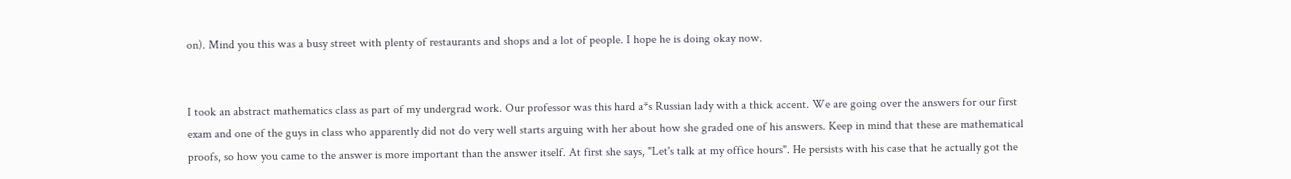on). Mind you this was a busy street with plenty of restaurants and shops and a lot of people. I hope he is doing okay now.


I took an abstract mathematics class as part of my undergrad work. Our professor was this hard a*s Russian lady with a thick accent. We are going over the answers for our first exam and one of the guys in class who apparently did not do very well starts arguing with her about how she graded one of his answers. Keep in mind that these are mathematical proofs, so how you came to the answer is more important than the answer itself. At first she says, "Let's talk at my office hours". He persists with his case that he actually got the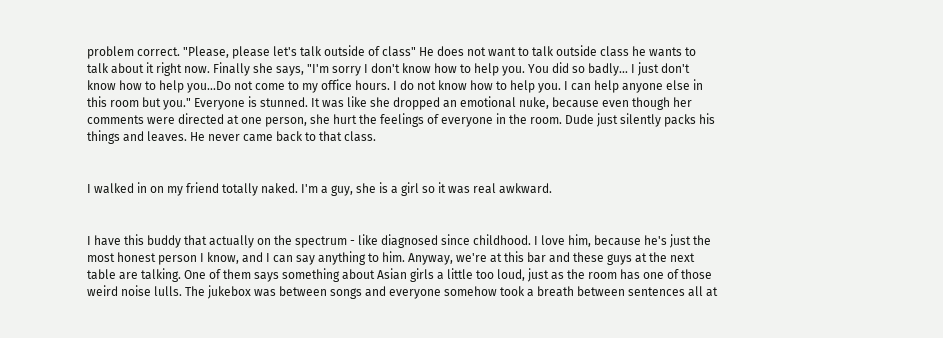problem correct. "Please, please let's talk outside of class" He does not want to talk outside class he wants to talk about it right now. Finally she says, "I'm sorry I don't know how to help you. You did so badly... I just don't know how to help you...Do not come to my office hours. I do not know how to help you. I can help anyone else in this room but you." Everyone is stunned. It was like she dropped an emotional nuke, because even though her comments were directed at one person, she hurt the feelings of everyone in the room. Dude just silently packs his things and leaves. He never came back to that class.


I walked in on my friend totally naked. I'm a guy, she is a girl so it was real awkward.


I have this buddy that actually on the spectrum - like diagnosed since childhood. I love him, because he's just the most honest person I know, and I can say anything to him. Anyway, we're at this bar and these guys at the next table are talking. One of them says something about Asian girls a little too loud, just as the room has one of those weird noise lulls. The jukebox was between songs and everyone somehow took a breath between sentences all at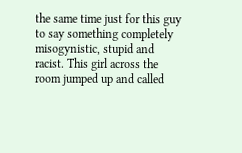the same time just for this guy to say something completely misogynistic, stupid and racist. This girl across the room jumped up and called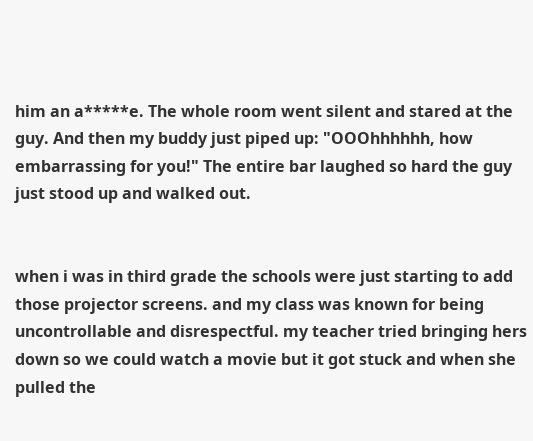him an a*****e. The whole room went silent and stared at the guy. And then my buddy just piped up: "OOOhhhhhh, how embarrassing for you!" The entire bar laughed so hard the guy just stood up and walked out.


when i was in third grade the schools were just starting to add those projector screens. and my class was known for being uncontrollable and disrespectful. my teacher tried bringing hers down so we could watch a movie but it got stuck and when she pulled the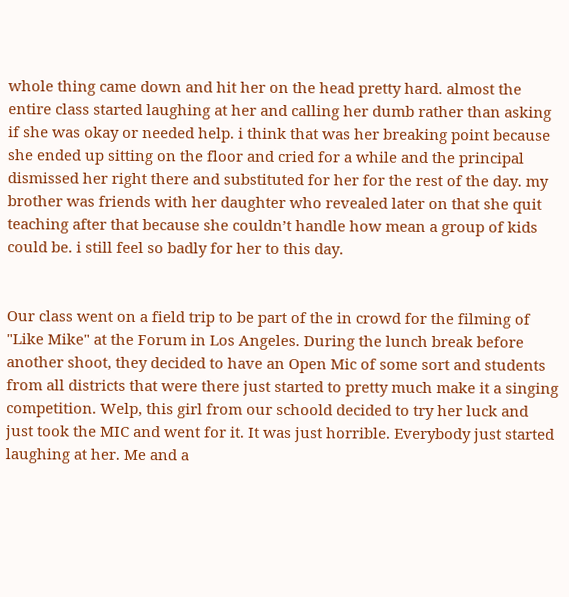whole thing came down and hit her on the head pretty hard. almost the entire class started laughing at her and calling her dumb rather than asking if she was okay or needed help. i think that was her breaking point because she ended up sitting on the floor and cried for a while and the principal dismissed her right there and substituted for her for the rest of the day. my brother was friends with her daughter who revealed later on that she quit teaching after that because she couldn’t handle how mean a group of kids could be. i still feel so badly for her to this day.


Our class went on a field trip to be part of the in crowd for the filming of "Like Mike" at the Forum in Los Angeles. During the lunch break before another shoot, they decided to have an Open Mic of some sort and students from all districts that were there just started to pretty much make it a singing competition. Welp, this girl from our schoold decided to try her luck and just took the MIC and went for it. It was just horrible. Everybody just started laughing at her. Me and a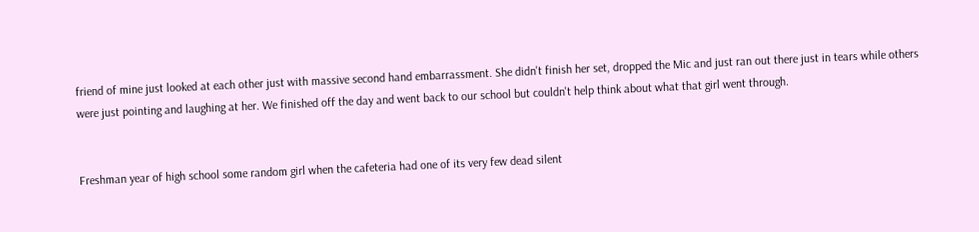friend of mine just looked at each other just with massive second hand embarrassment. She didn't finish her set, dropped the Mic and just ran out there just in tears while others were just pointing and laughing at her. We finished off the day and went back to our school but couldn't help think about what that girl went through.


Freshman year of high school some random girl when the cafeteria had one of its very few dead silent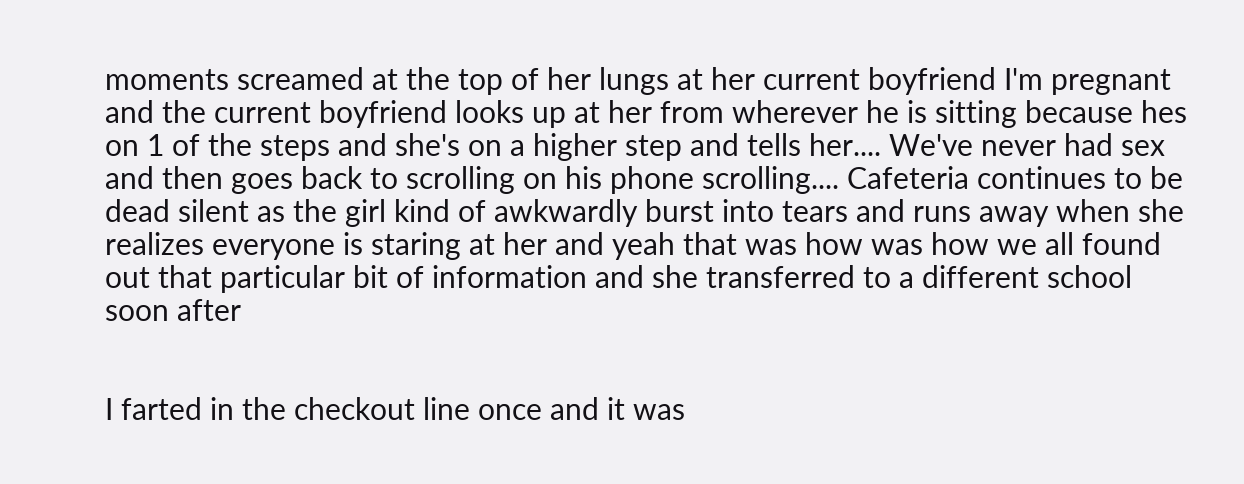moments screamed at the top of her lungs at her current boyfriend I'm pregnant and the current boyfriend looks up at her from wherever he is sitting because hes on 1 of the steps and she's on a higher step and tells her.... We've never had sex and then goes back to scrolling on his phone scrolling.... Cafeteria continues to be dead silent as the girl kind of awkwardly burst into tears and runs away when she realizes everyone is staring at her and yeah that was how was how we all found out that particular bit of information and she transferred to a different school soon after


I farted in the checkout line once and it was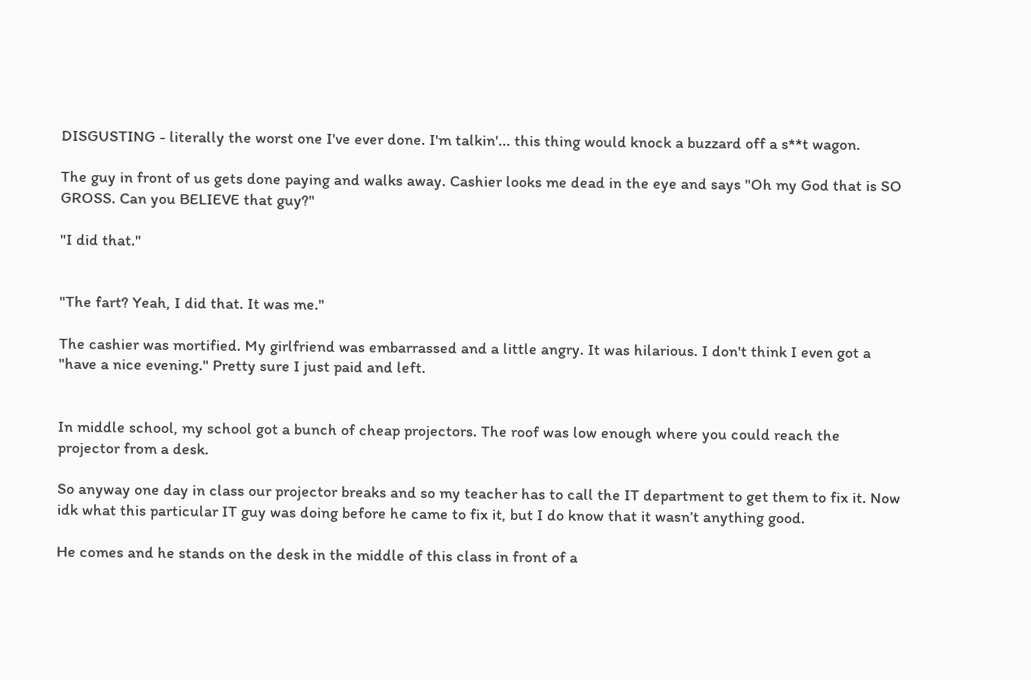DISGUSTING - literally the worst one I've ever done. I'm talkin'... this thing would knock a buzzard off a s**t wagon.

The guy in front of us gets done paying and walks away. Cashier looks me dead in the eye and says "Oh my God that is SO GROSS. Can you BELIEVE that guy?"

"I did that."


"The fart? Yeah, I did that. It was me."

The cashier was mortified. My girlfriend was embarrassed and a little angry. It was hilarious. I don't think I even got a "have a nice evening." Pretty sure I just paid and left.


In middle school, my school got a bunch of cheap projectors. The roof was low enough where you could reach the projector from a desk.

So anyway one day in class our projector breaks and so my teacher has to call the IT department to get them to fix it. Now idk what this particular IT guy was doing before he came to fix it, but I do know that it wasn’t anything good.

He comes and he stands on the desk in the middle of this class in front of a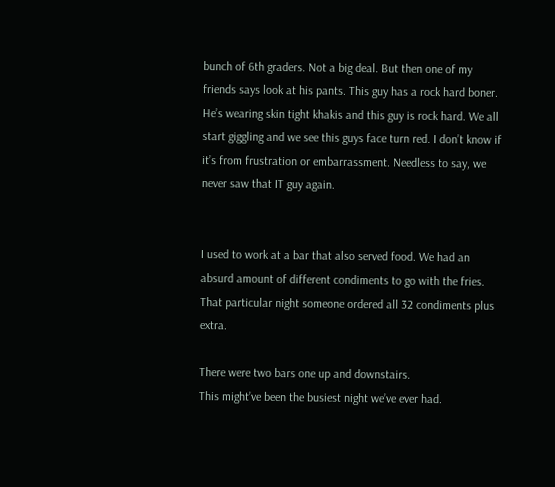bunch of 6th graders. Not a big deal. But then one of my friends says look at his pants. This guy has a rock hard boner. He’s wearing skin tight khakis and this guy is rock hard. We all start giggling and we see this guys face turn red. I don’t know if it’s from frustration or embarrassment. Needless to say, we never saw that IT guy again.


I used to work at a bar that also served food. We had an absurd amount of different condiments to go with the fries. That particular night someone ordered all 32 condiments plus extra.

There were two bars one up and downstairs.
This might’ve been the busiest night we’ve ever had.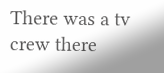There was a tv crew there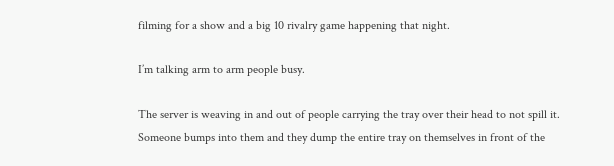filming for a show and a big 10 rivalry game happening that night.

I’m talking arm to arm people busy.

The server is weaving in and out of people carrying the tray over their head to not spill it.
Someone bumps into them and they dump the entire tray on themselves in front of the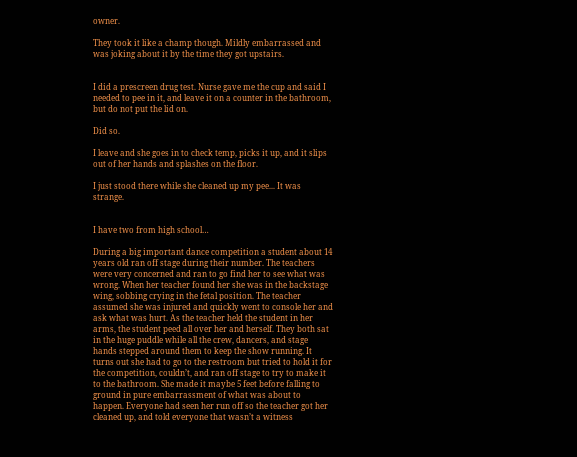owner.

They took it like a champ though. Mildly embarrassed and was joking about it by the time they got upstairs.


I did a prescreen drug test. Nurse gave me the cup and said I needed to pee in it, and leave it on a counter in the bathroom, but do not put the lid on.

Did so.

I leave and she goes in to check temp, picks it up, and it slips out of her hands and splashes on the floor.

I just stood there while she cleaned up my pee... It was strange.


I have two from high school…

During a big important dance competition a student about 14 years old ran off stage during their number. The teachers were very concerned and ran to go find her to see what was wrong. When her teacher found her she was in the backstage wing, sobbing crying in the fetal position. The teacher assumed she was injured and quickly went to console her and ask what was hurt. As the teacher held the student in her arms, the student peed all over her and herself. They both sat in the huge puddle while all the crew, dancers, and stage hands stepped around them to keep the show running. It turns out she had to go to the restroom but tried to hold it for the competition, couldn’t, and ran off stage to try to make it to the bathroom. She made it maybe 5 feet before falling to ground in pure embarrassment of what was about to happen. Everyone had seen her run off so the teacher got her cleaned up, and told everyone that wasn’t a witness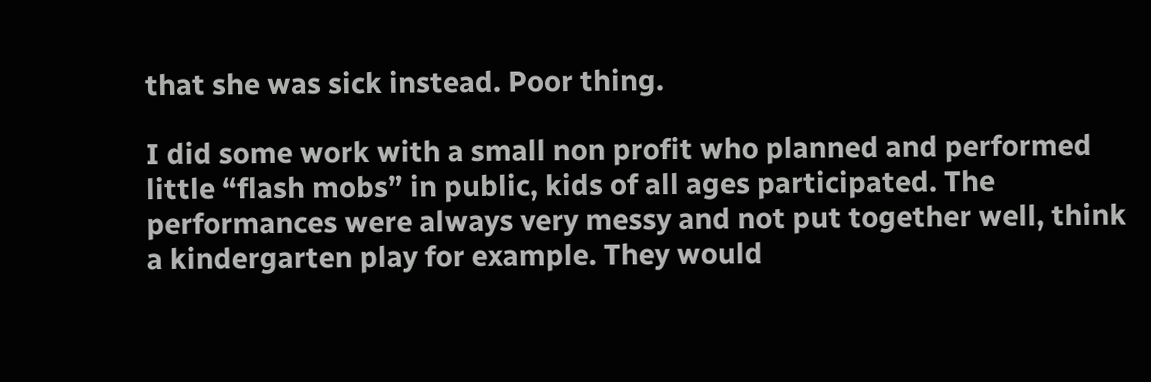that she was sick instead. Poor thing.

I did some work with a small non profit who planned and performed little “flash mobs” in public, kids of all ages participated. The performances were always very messy and not put together well, think a kindergarten play for example. They would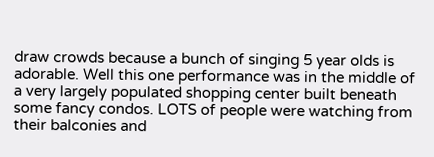draw crowds because a bunch of singing 5 year olds is adorable. Well this one performance was in the middle of a very largely populated shopping center built beneath some fancy condos. LOTS of people were watching from their balconies and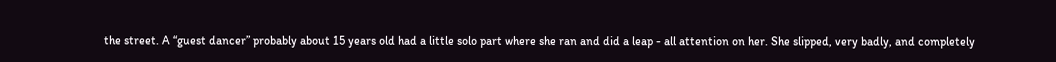the street. A “guest dancer” probably about 15 years old had a little solo part where she ran and did a leap - all attention on her. She slipped, very badly, and completely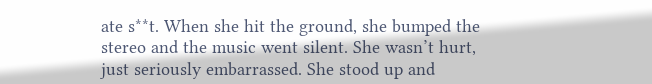ate s**t. When she hit the ground, she bumped the stereo and the music went silent. She wasn’t hurt, just seriously embarrassed. She stood up and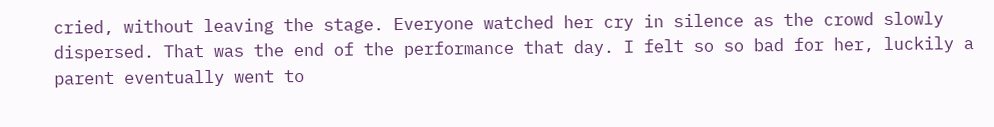cried, without leaving the stage. Everyone watched her cry in silence as the crowd slowly dispersed. That was the end of the performance that day. I felt so so bad for her, luckily a parent eventually went to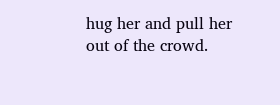hug her and pull her out of the crowd.